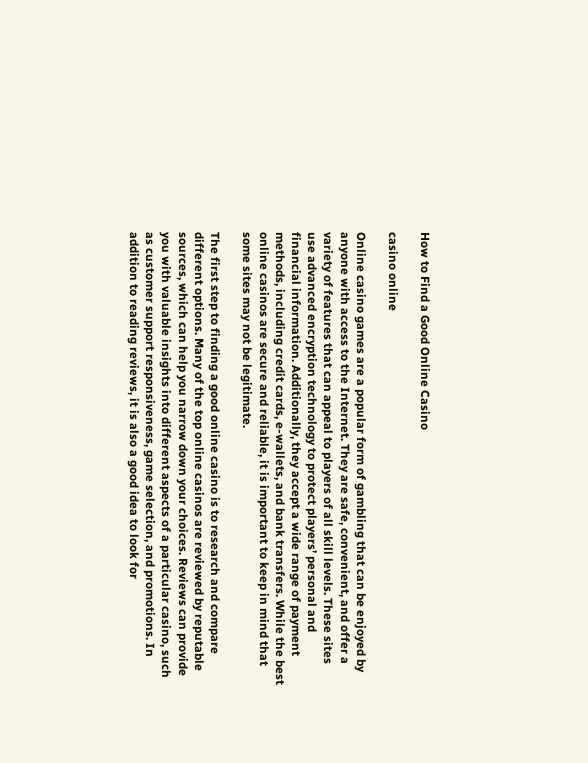How to Find a Good Online Casino

casino online

Online casino games are a popular form of gambling that can be enjoyed by anyone with access to the Internet. They are safe, convenient, and offer a variety of features that can appeal to players of all skill levels. These sites use advanced encryption technology to protect players’ personal and financial information. Additionally, they accept a wide range of payment methods, including credit cards, e-wallets, and bank transfers. While the best online casinos are secure and reliable, it is important to keep in mind that some sites may not be legitimate.

The first step to finding a good online casino is to research and compare different options. Many of the top online casinos are reviewed by reputable sources, which can help you narrow down your choices. Reviews can provide you with valuable insights into different aspects of a particular casino, such as customer support responsiveness, game selection, and promotions. In addition to reading reviews, it is also a good idea to look for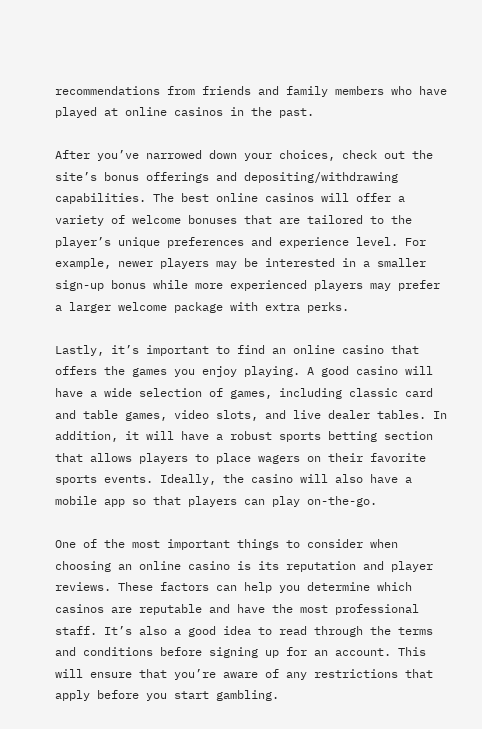recommendations from friends and family members who have played at online casinos in the past.

After you’ve narrowed down your choices, check out the site’s bonus offerings and depositing/withdrawing capabilities. The best online casinos will offer a variety of welcome bonuses that are tailored to the player’s unique preferences and experience level. For example, newer players may be interested in a smaller sign-up bonus while more experienced players may prefer a larger welcome package with extra perks.

Lastly, it’s important to find an online casino that offers the games you enjoy playing. A good casino will have a wide selection of games, including classic card and table games, video slots, and live dealer tables. In addition, it will have a robust sports betting section that allows players to place wagers on their favorite sports events. Ideally, the casino will also have a mobile app so that players can play on-the-go.

One of the most important things to consider when choosing an online casino is its reputation and player reviews. These factors can help you determine which casinos are reputable and have the most professional staff. It’s also a good idea to read through the terms and conditions before signing up for an account. This will ensure that you’re aware of any restrictions that apply before you start gambling.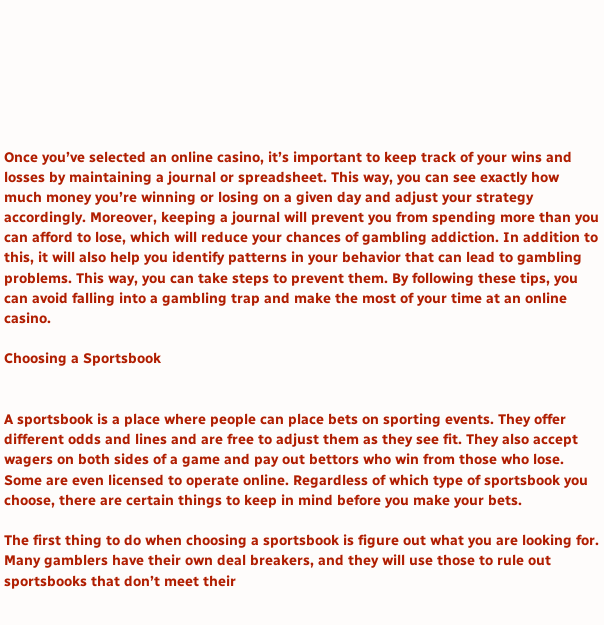Once you’ve selected an online casino, it’s important to keep track of your wins and losses by maintaining a journal or spreadsheet. This way, you can see exactly how much money you’re winning or losing on a given day and adjust your strategy accordingly. Moreover, keeping a journal will prevent you from spending more than you can afford to lose, which will reduce your chances of gambling addiction. In addition to this, it will also help you identify patterns in your behavior that can lead to gambling problems. This way, you can take steps to prevent them. By following these tips, you can avoid falling into a gambling trap and make the most of your time at an online casino.

Choosing a Sportsbook


A sportsbook is a place where people can place bets on sporting events. They offer different odds and lines and are free to adjust them as they see fit. They also accept wagers on both sides of a game and pay out bettors who win from those who lose. Some are even licensed to operate online. Regardless of which type of sportsbook you choose, there are certain things to keep in mind before you make your bets.

The first thing to do when choosing a sportsbook is figure out what you are looking for. Many gamblers have their own deal breakers, and they will use those to rule out sportsbooks that don’t meet their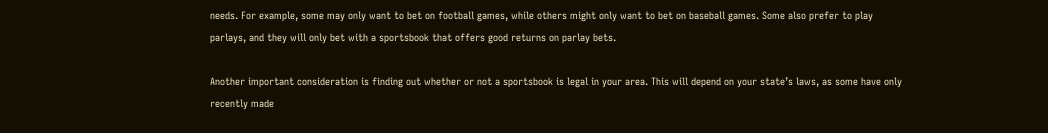needs. For example, some may only want to bet on football games, while others might only want to bet on baseball games. Some also prefer to play parlays, and they will only bet with a sportsbook that offers good returns on parlay bets.

Another important consideration is finding out whether or not a sportsbook is legal in your area. This will depend on your state’s laws, as some have only recently made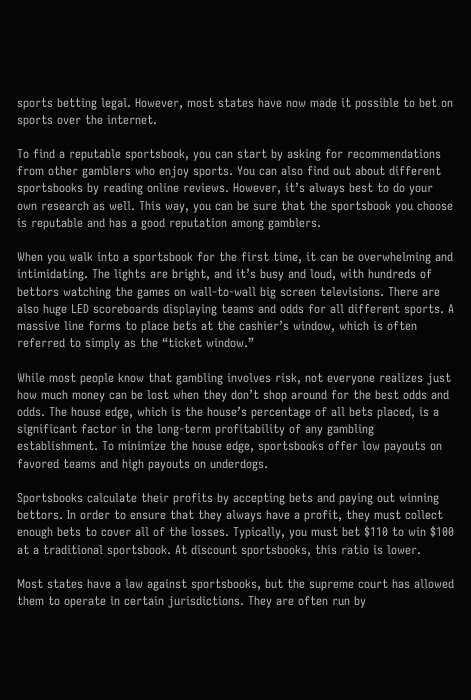sports betting legal. However, most states have now made it possible to bet on sports over the internet.

To find a reputable sportsbook, you can start by asking for recommendations from other gamblers who enjoy sports. You can also find out about different sportsbooks by reading online reviews. However, it’s always best to do your own research as well. This way, you can be sure that the sportsbook you choose is reputable and has a good reputation among gamblers.

When you walk into a sportsbook for the first time, it can be overwhelming and intimidating. The lights are bright, and it’s busy and loud, with hundreds of bettors watching the games on wall-to-wall big screen televisions. There are also huge LED scoreboards displaying teams and odds for all different sports. A massive line forms to place bets at the cashier’s window, which is often referred to simply as the “ticket window.”

While most people know that gambling involves risk, not everyone realizes just how much money can be lost when they don’t shop around for the best odds and odds. The house edge, which is the house’s percentage of all bets placed, is a significant factor in the long-term profitability of any gambling establishment. To minimize the house edge, sportsbooks offer low payouts on favored teams and high payouts on underdogs.

Sportsbooks calculate their profits by accepting bets and paying out winning bettors. In order to ensure that they always have a profit, they must collect enough bets to cover all of the losses. Typically, you must bet $110 to win $100 at a traditional sportsbook. At discount sportsbooks, this ratio is lower.

Most states have a law against sportsbooks, but the supreme court has allowed them to operate in certain jurisdictions. They are often run by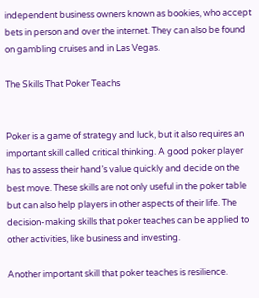independent business owners known as bookies, who accept bets in person and over the internet. They can also be found on gambling cruises and in Las Vegas.

The Skills That Poker Teachs


Poker is a game of strategy and luck, but it also requires an important skill called critical thinking. A good poker player has to assess their hand’s value quickly and decide on the best move. These skills are not only useful in the poker table but can also help players in other aspects of their life. The decision-making skills that poker teaches can be applied to other activities, like business and investing.

Another important skill that poker teaches is resilience.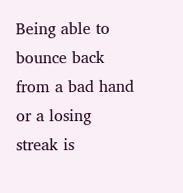Being able to bounce back from a bad hand or a losing streak is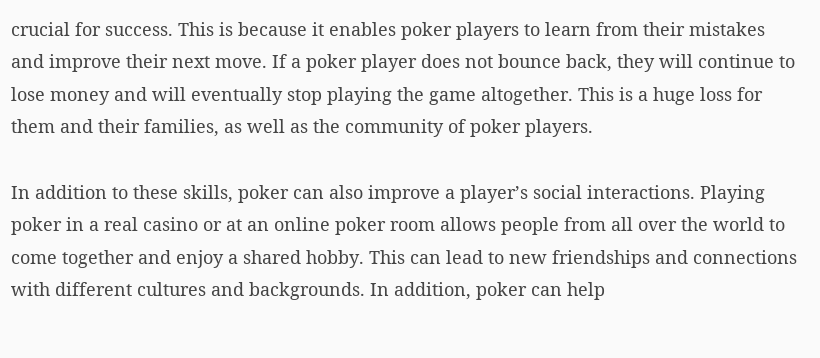crucial for success. This is because it enables poker players to learn from their mistakes and improve their next move. If a poker player does not bounce back, they will continue to lose money and will eventually stop playing the game altogether. This is a huge loss for them and their families, as well as the community of poker players.

In addition to these skills, poker can also improve a player’s social interactions. Playing poker in a real casino or at an online poker room allows people from all over the world to come together and enjoy a shared hobby. This can lead to new friendships and connections with different cultures and backgrounds. In addition, poker can help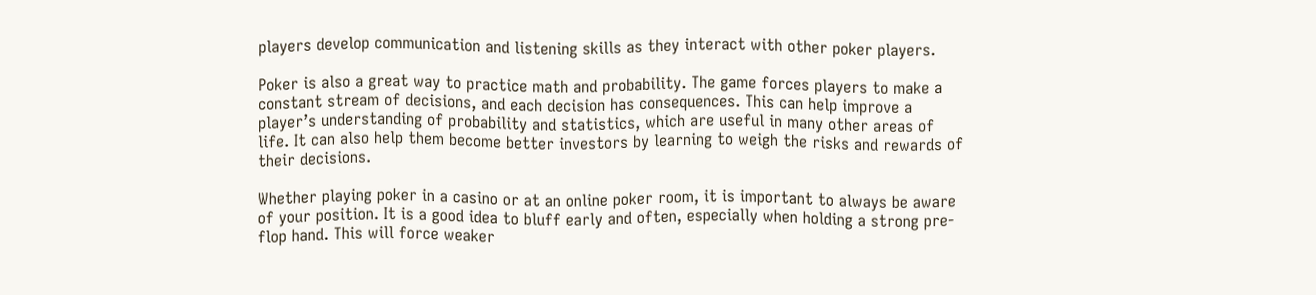players develop communication and listening skills as they interact with other poker players.

Poker is also a great way to practice math and probability. The game forces players to make a constant stream of decisions, and each decision has consequences. This can help improve a player’s understanding of probability and statistics, which are useful in many other areas of life. It can also help them become better investors by learning to weigh the risks and rewards of their decisions.

Whether playing poker in a casino or at an online poker room, it is important to always be aware of your position. It is a good idea to bluff early and often, especially when holding a strong pre-flop hand. This will force weaker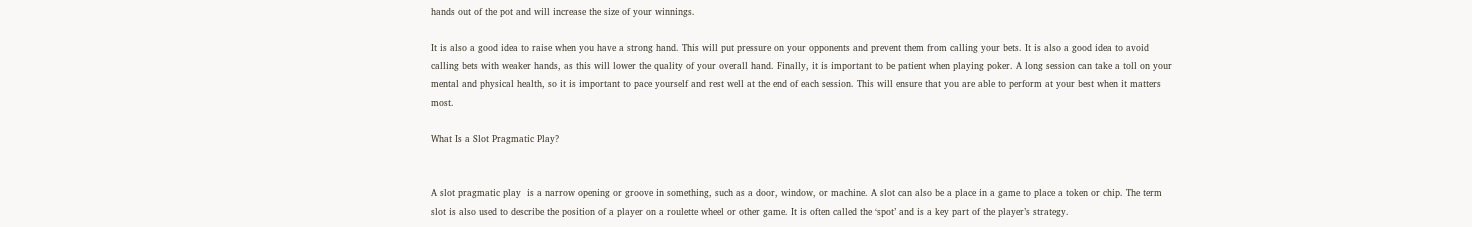hands out of the pot and will increase the size of your winnings.

It is also a good idea to raise when you have a strong hand. This will put pressure on your opponents and prevent them from calling your bets. It is also a good idea to avoid calling bets with weaker hands, as this will lower the quality of your overall hand. Finally, it is important to be patient when playing poker. A long session can take a toll on your mental and physical health, so it is important to pace yourself and rest well at the end of each session. This will ensure that you are able to perform at your best when it matters most.

What Is a Slot Pragmatic Play?


A slot pragmatic play  is a narrow opening or groove in something, such as a door, window, or machine. A slot can also be a place in a game to place a token or chip. The term slot is also used to describe the position of a player on a roulette wheel or other game. It is often called the ‘spot’ and is a key part of the player’s strategy.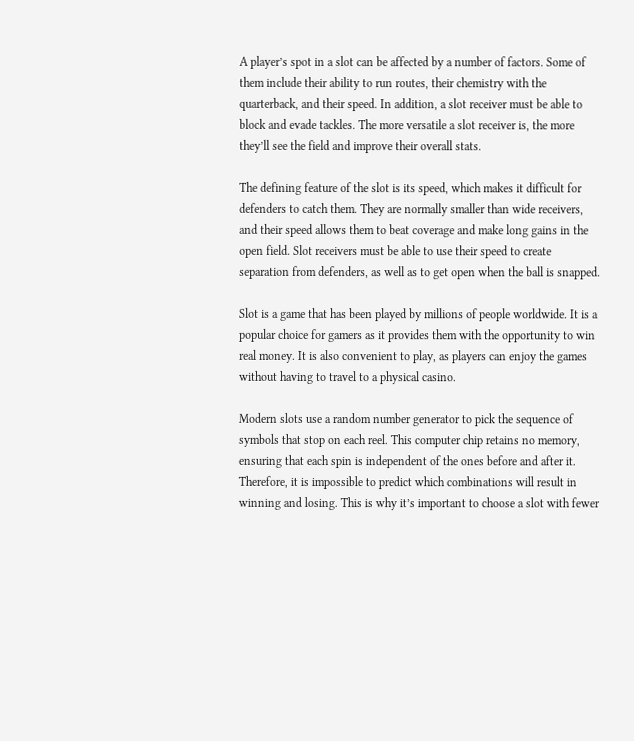A player’s spot in a slot can be affected by a number of factors. Some of them include their ability to run routes, their chemistry with the quarterback, and their speed. In addition, a slot receiver must be able to block and evade tackles. The more versatile a slot receiver is, the more they’ll see the field and improve their overall stats.

The defining feature of the slot is its speed, which makes it difficult for defenders to catch them. They are normally smaller than wide receivers, and their speed allows them to beat coverage and make long gains in the open field. Slot receivers must be able to use their speed to create separation from defenders, as well as to get open when the ball is snapped.

Slot is a game that has been played by millions of people worldwide. It is a popular choice for gamers as it provides them with the opportunity to win real money. It is also convenient to play, as players can enjoy the games without having to travel to a physical casino.

Modern slots use a random number generator to pick the sequence of symbols that stop on each reel. This computer chip retains no memory, ensuring that each spin is independent of the ones before and after it. Therefore, it is impossible to predict which combinations will result in winning and losing. This is why it’s important to choose a slot with fewer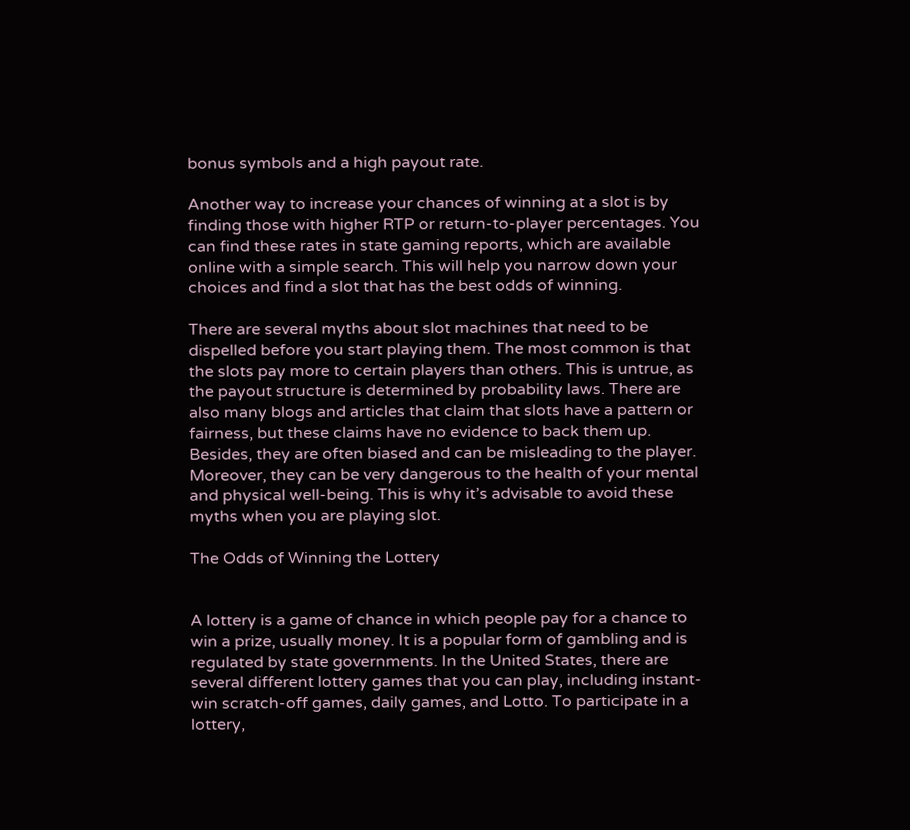bonus symbols and a high payout rate.

Another way to increase your chances of winning at a slot is by finding those with higher RTP or return-to-player percentages. You can find these rates in state gaming reports, which are available online with a simple search. This will help you narrow down your choices and find a slot that has the best odds of winning.

There are several myths about slot machines that need to be dispelled before you start playing them. The most common is that the slots pay more to certain players than others. This is untrue, as the payout structure is determined by probability laws. There are also many blogs and articles that claim that slots have a pattern or fairness, but these claims have no evidence to back them up. Besides, they are often biased and can be misleading to the player. Moreover, they can be very dangerous to the health of your mental and physical well-being. This is why it’s advisable to avoid these myths when you are playing slot.

The Odds of Winning the Lottery


A lottery is a game of chance in which people pay for a chance to win a prize, usually money. It is a popular form of gambling and is regulated by state governments. In the United States, there are several different lottery games that you can play, including instant-win scratch-off games, daily games, and Lotto. To participate in a lottery,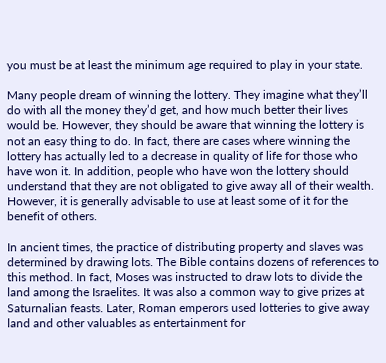you must be at least the minimum age required to play in your state.

Many people dream of winning the lottery. They imagine what they’ll do with all the money they’d get, and how much better their lives would be. However, they should be aware that winning the lottery is not an easy thing to do. In fact, there are cases where winning the lottery has actually led to a decrease in quality of life for those who have won it. In addition, people who have won the lottery should understand that they are not obligated to give away all of their wealth. However, it is generally advisable to use at least some of it for the benefit of others.

In ancient times, the practice of distributing property and slaves was determined by drawing lots. The Bible contains dozens of references to this method. In fact, Moses was instructed to draw lots to divide the land among the Israelites. It was also a common way to give prizes at Saturnalian feasts. Later, Roman emperors used lotteries to give away land and other valuables as entertainment for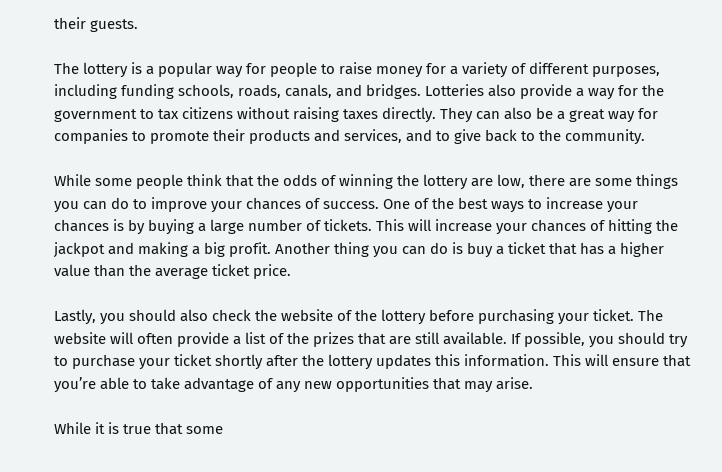their guests.

The lottery is a popular way for people to raise money for a variety of different purposes, including funding schools, roads, canals, and bridges. Lotteries also provide a way for the government to tax citizens without raising taxes directly. They can also be a great way for companies to promote their products and services, and to give back to the community.

While some people think that the odds of winning the lottery are low, there are some things you can do to improve your chances of success. One of the best ways to increase your chances is by buying a large number of tickets. This will increase your chances of hitting the jackpot and making a big profit. Another thing you can do is buy a ticket that has a higher value than the average ticket price.

Lastly, you should also check the website of the lottery before purchasing your ticket. The website will often provide a list of the prizes that are still available. If possible, you should try to purchase your ticket shortly after the lottery updates this information. This will ensure that you’re able to take advantage of any new opportunities that may arise.

While it is true that some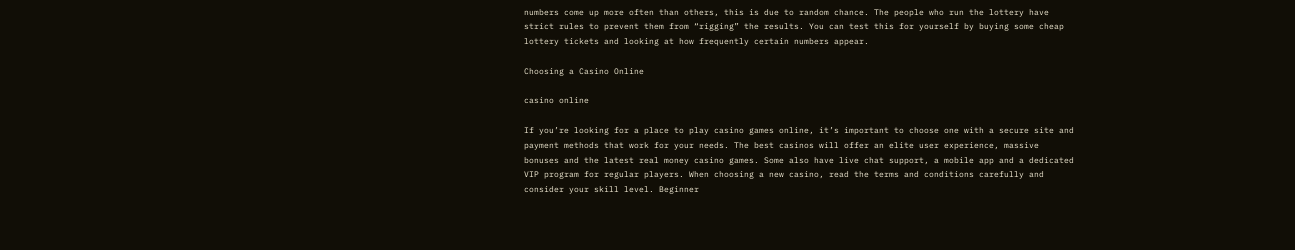numbers come up more often than others, this is due to random chance. The people who run the lottery have strict rules to prevent them from “rigging” the results. You can test this for yourself by buying some cheap lottery tickets and looking at how frequently certain numbers appear.

Choosing a Casino Online

casino online

If you’re looking for a place to play casino games online, it’s important to choose one with a secure site and payment methods that work for your needs. The best casinos will offer an elite user experience, massive bonuses and the latest real money casino games. Some also have live chat support, a mobile app and a dedicated VIP program for regular players. When choosing a new casino, read the terms and conditions carefully and consider your skill level. Beginner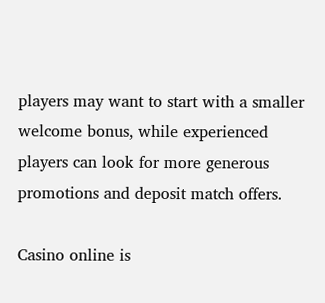players may want to start with a smaller welcome bonus, while experienced players can look for more generous promotions and deposit match offers.

Casino online is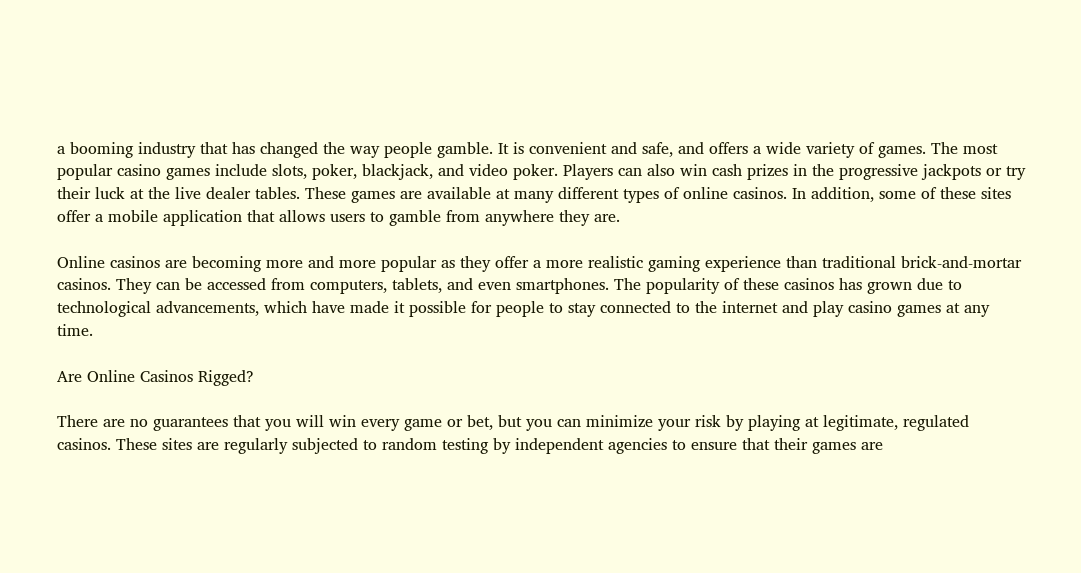a booming industry that has changed the way people gamble. It is convenient and safe, and offers a wide variety of games. The most popular casino games include slots, poker, blackjack, and video poker. Players can also win cash prizes in the progressive jackpots or try their luck at the live dealer tables. These games are available at many different types of online casinos. In addition, some of these sites offer a mobile application that allows users to gamble from anywhere they are.

Online casinos are becoming more and more popular as they offer a more realistic gaming experience than traditional brick-and-mortar casinos. They can be accessed from computers, tablets, and even smartphones. The popularity of these casinos has grown due to technological advancements, which have made it possible for people to stay connected to the internet and play casino games at any time.

Are Online Casinos Rigged?

There are no guarantees that you will win every game or bet, but you can minimize your risk by playing at legitimate, regulated casinos. These sites are regularly subjected to random testing by independent agencies to ensure that their games are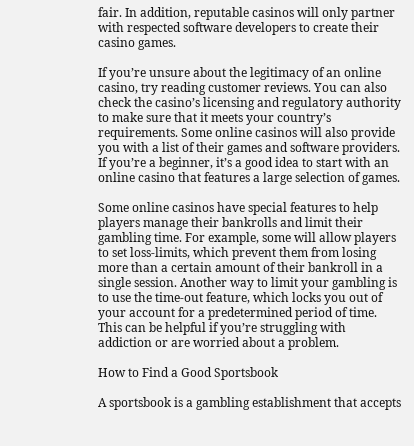fair. In addition, reputable casinos will only partner with respected software developers to create their casino games.

If you’re unsure about the legitimacy of an online casino, try reading customer reviews. You can also check the casino’s licensing and regulatory authority to make sure that it meets your country’s requirements. Some online casinos will also provide you with a list of their games and software providers. If you’re a beginner, it’s a good idea to start with an online casino that features a large selection of games.

Some online casinos have special features to help players manage their bankrolls and limit their gambling time. For example, some will allow players to set loss-limits, which prevent them from losing more than a certain amount of their bankroll in a single session. Another way to limit your gambling is to use the time-out feature, which locks you out of your account for a predetermined period of time. This can be helpful if you’re struggling with addiction or are worried about a problem.

How to Find a Good Sportsbook

A sportsbook is a gambling establishment that accepts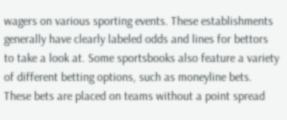wagers on various sporting events. These establishments generally have clearly labeled odds and lines for bettors to take a look at. Some sportsbooks also feature a variety of different betting options, such as moneyline bets. These bets are placed on teams without a point spread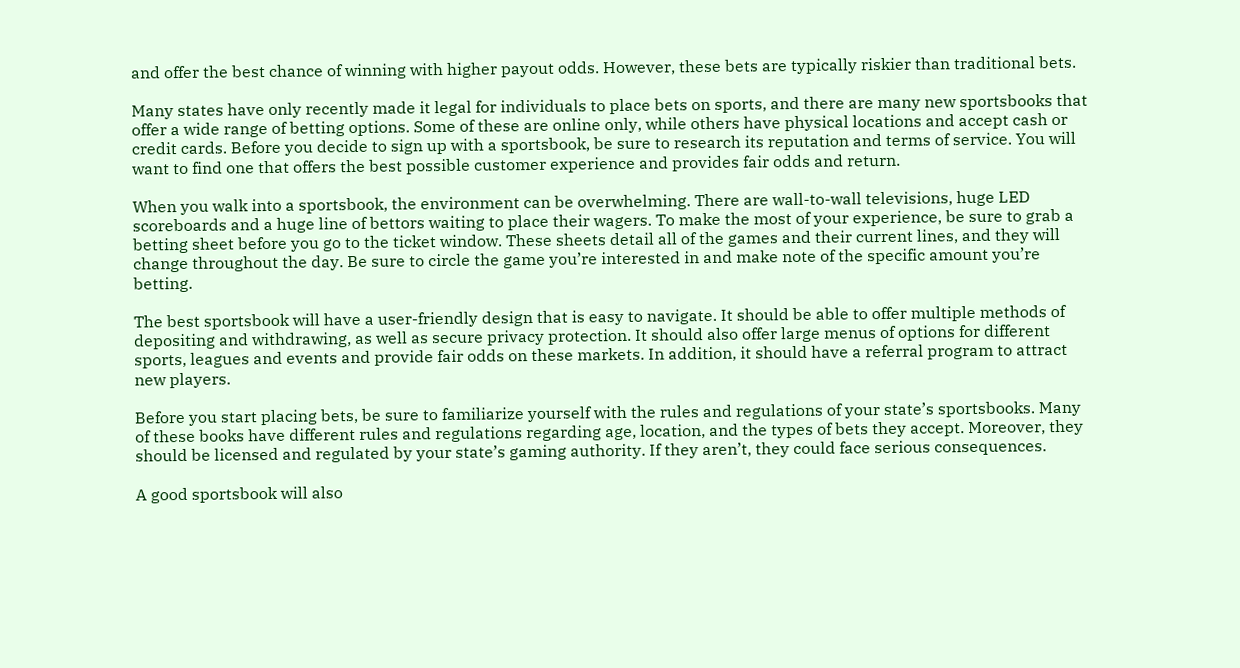and offer the best chance of winning with higher payout odds. However, these bets are typically riskier than traditional bets.

Many states have only recently made it legal for individuals to place bets on sports, and there are many new sportsbooks that offer a wide range of betting options. Some of these are online only, while others have physical locations and accept cash or credit cards. Before you decide to sign up with a sportsbook, be sure to research its reputation and terms of service. You will want to find one that offers the best possible customer experience and provides fair odds and return.

When you walk into a sportsbook, the environment can be overwhelming. There are wall-to-wall televisions, huge LED scoreboards and a huge line of bettors waiting to place their wagers. To make the most of your experience, be sure to grab a betting sheet before you go to the ticket window. These sheets detail all of the games and their current lines, and they will change throughout the day. Be sure to circle the game you’re interested in and make note of the specific amount you’re betting.

The best sportsbook will have a user-friendly design that is easy to navigate. It should be able to offer multiple methods of depositing and withdrawing, as well as secure privacy protection. It should also offer large menus of options for different sports, leagues and events and provide fair odds on these markets. In addition, it should have a referral program to attract new players.

Before you start placing bets, be sure to familiarize yourself with the rules and regulations of your state’s sportsbooks. Many of these books have different rules and regulations regarding age, location, and the types of bets they accept. Moreover, they should be licensed and regulated by your state’s gaming authority. If they aren’t, they could face serious consequences.

A good sportsbook will also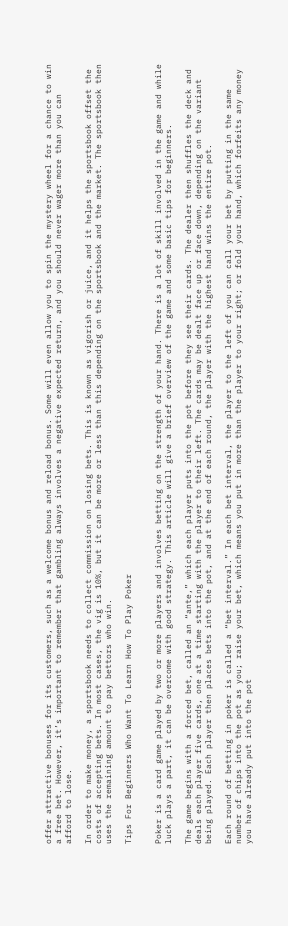offer attractive bonuses for its customers, such as a welcome bonus and reload bonus. Some will even allow you to spin the mystery wheel for a chance to win a free bet. However, it’s important to remember that gambling always involves a negative expected return, and you should never wager more than you can afford to lose.

In order to make money, a sportsbook needs to collect commission on losing bets. This is known as vigorish or juice, and it helps the sportsbook offset the costs of accepting bets. In most cases, the vig is 10%, but it can be more or less than this depending on the sportsbook and the market. The sportsbook then uses the remaining amount to pay bettors who win.

Tips For Beginners Who Want To Learn How To Play Poker


Poker is a card game played by two or more players and involves betting on the strength of your hand. There is a lot of skill involved in the game and while luck plays a part, it can be overcome with good strategy. This article will give a brief overview of the game and some basic tips for beginners.

The game begins with a forced bet, called an “ante,” which each player puts into the pot before they see their cards. The dealer then shuffles the deck and deals each player five cards, one at a time starting with the player to their left. The cards may be dealt face up or face down, depending on the variant being played. Each player then places bets into the pot, and at the end of each round, the player with the highest hand wins the entire pot.

Each round of betting in poker is called a “bet interval.” In each bet interval, the player to the left of you can call your bet by putting in the same number of chips into the pot as you; raise your bet, which means you put in more than the player to your right; or fold your hand, which forfeits any money you have already put into the pot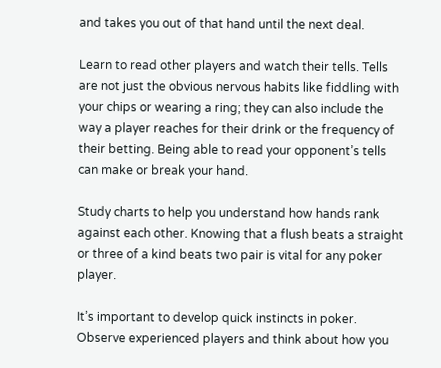and takes you out of that hand until the next deal.

Learn to read other players and watch their tells. Tells are not just the obvious nervous habits like fiddling with your chips or wearing a ring; they can also include the way a player reaches for their drink or the frequency of their betting. Being able to read your opponent’s tells can make or break your hand.

Study charts to help you understand how hands rank against each other. Knowing that a flush beats a straight or three of a kind beats two pair is vital for any poker player.

It’s important to develop quick instincts in poker. Observe experienced players and think about how you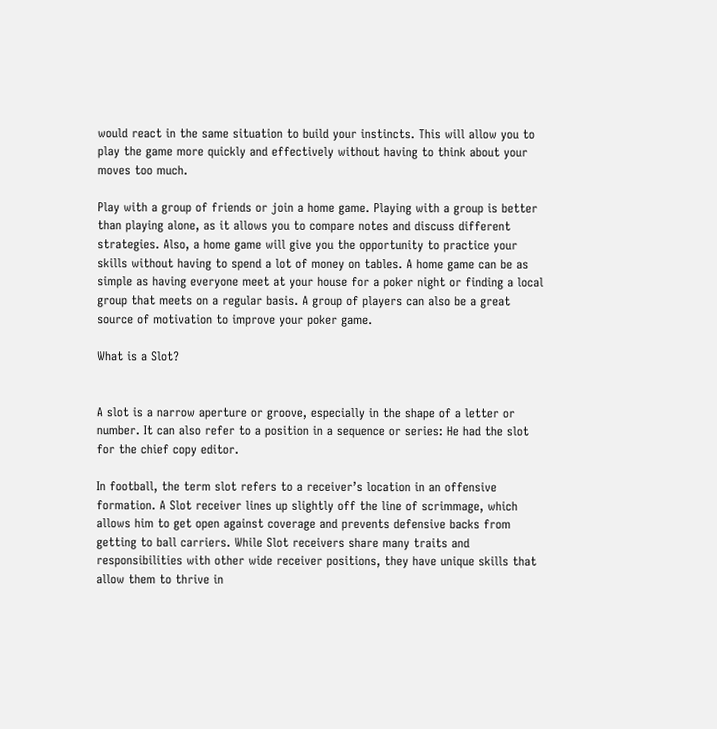would react in the same situation to build your instincts. This will allow you to play the game more quickly and effectively without having to think about your moves too much.

Play with a group of friends or join a home game. Playing with a group is better than playing alone, as it allows you to compare notes and discuss different strategies. Also, a home game will give you the opportunity to practice your skills without having to spend a lot of money on tables. A home game can be as simple as having everyone meet at your house for a poker night or finding a local group that meets on a regular basis. A group of players can also be a great source of motivation to improve your poker game.

What is a Slot?


A slot is a narrow aperture or groove, especially in the shape of a letter or number. It can also refer to a position in a sequence or series: He had the slot for the chief copy editor.

In football, the term slot refers to a receiver’s location in an offensive formation. A Slot receiver lines up slightly off the line of scrimmage, which allows him to get open against coverage and prevents defensive backs from getting to ball carriers. While Slot receivers share many traits and responsibilities with other wide receiver positions, they have unique skills that allow them to thrive in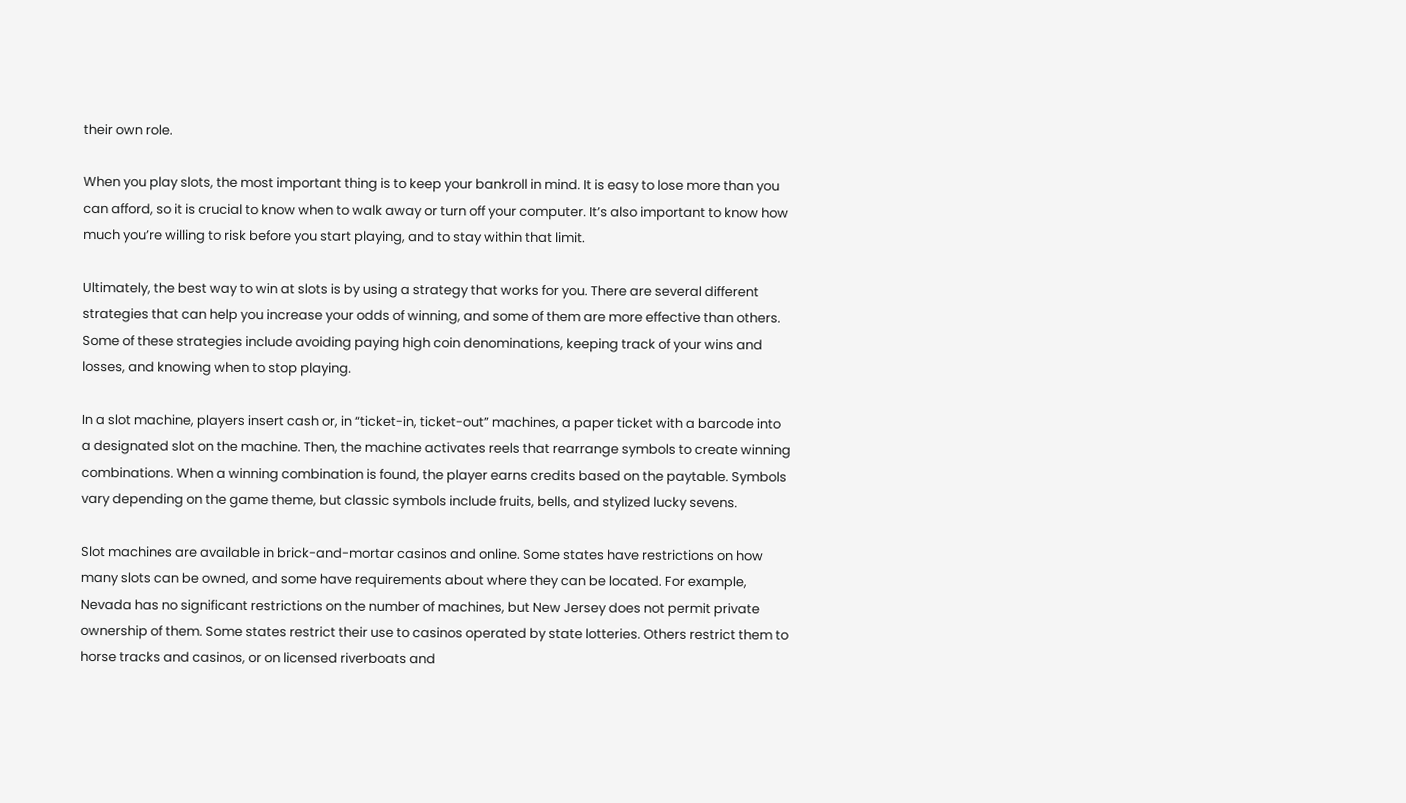their own role.

When you play slots, the most important thing is to keep your bankroll in mind. It is easy to lose more than you can afford, so it is crucial to know when to walk away or turn off your computer. It’s also important to know how much you’re willing to risk before you start playing, and to stay within that limit.

Ultimately, the best way to win at slots is by using a strategy that works for you. There are several different strategies that can help you increase your odds of winning, and some of them are more effective than others. Some of these strategies include avoiding paying high coin denominations, keeping track of your wins and losses, and knowing when to stop playing.

In a slot machine, players insert cash or, in “ticket-in, ticket-out” machines, a paper ticket with a barcode into a designated slot on the machine. Then, the machine activates reels that rearrange symbols to create winning combinations. When a winning combination is found, the player earns credits based on the paytable. Symbols vary depending on the game theme, but classic symbols include fruits, bells, and stylized lucky sevens.

Slot machines are available in brick-and-mortar casinos and online. Some states have restrictions on how many slots can be owned, and some have requirements about where they can be located. For example, Nevada has no significant restrictions on the number of machines, but New Jersey does not permit private ownership of them. Some states restrict their use to casinos operated by state lotteries. Others restrict them to horse tracks and casinos, or on licensed riverboats and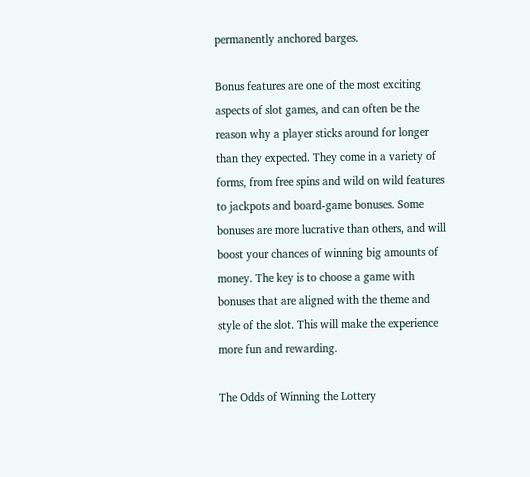permanently anchored barges.

Bonus features are one of the most exciting aspects of slot games, and can often be the reason why a player sticks around for longer than they expected. They come in a variety of forms, from free spins and wild on wild features to jackpots and board-game bonuses. Some bonuses are more lucrative than others, and will boost your chances of winning big amounts of money. The key is to choose a game with bonuses that are aligned with the theme and style of the slot. This will make the experience more fun and rewarding.

The Odds of Winning the Lottery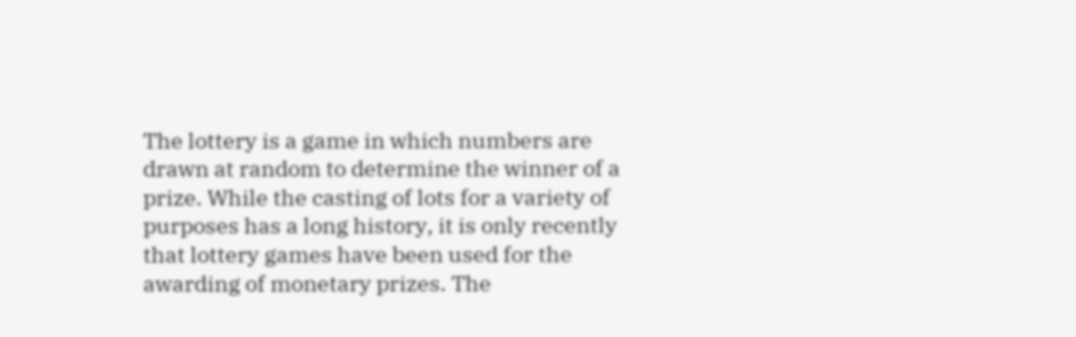The lottery is a game in which numbers are drawn at random to determine the winner of a prize. While the casting of lots for a variety of purposes has a long history, it is only recently that lottery games have been used for the awarding of monetary prizes. The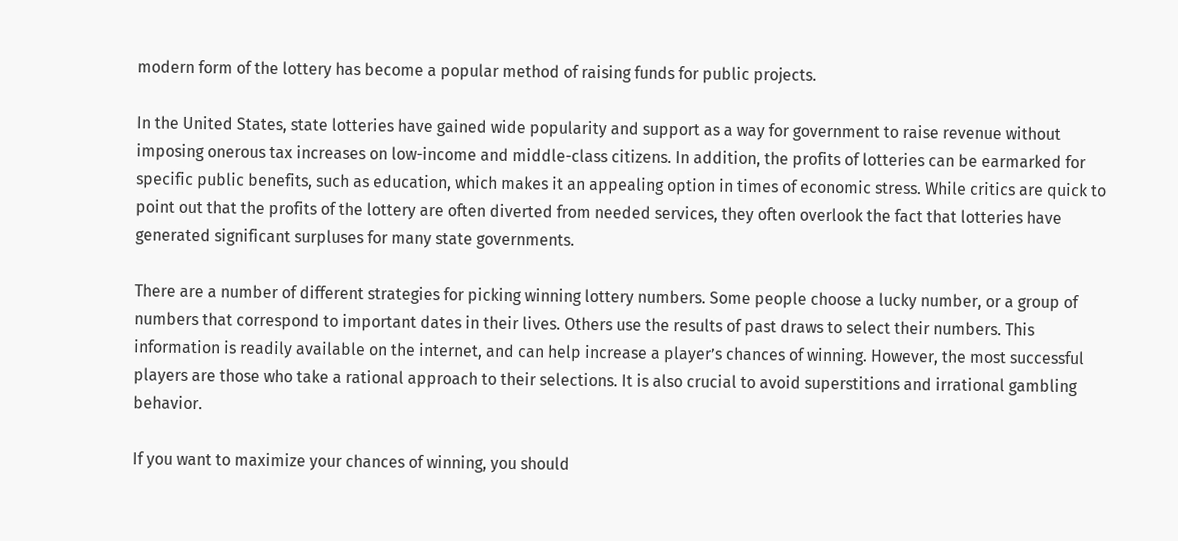modern form of the lottery has become a popular method of raising funds for public projects.

In the United States, state lotteries have gained wide popularity and support as a way for government to raise revenue without imposing onerous tax increases on low-income and middle-class citizens. In addition, the profits of lotteries can be earmarked for specific public benefits, such as education, which makes it an appealing option in times of economic stress. While critics are quick to point out that the profits of the lottery are often diverted from needed services, they often overlook the fact that lotteries have generated significant surpluses for many state governments.

There are a number of different strategies for picking winning lottery numbers. Some people choose a lucky number, or a group of numbers that correspond to important dates in their lives. Others use the results of past draws to select their numbers. This information is readily available on the internet, and can help increase a player’s chances of winning. However, the most successful players are those who take a rational approach to their selections. It is also crucial to avoid superstitions and irrational gambling behavior.

If you want to maximize your chances of winning, you should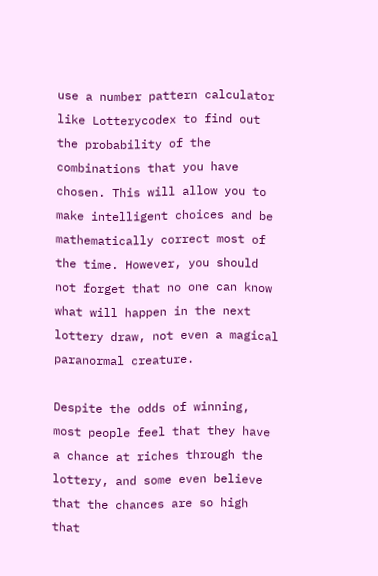use a number pattern calculator like Lotterycodex to find out the probability of the combinations that you have chosen. This will allow you to make intelligent choices and be mathematically correct most of the time. However, you should not forget that no one can know what will happen in the next lottery draw, not even a magical paranormal creature.

Despite the odds of winning, most people feel that they have a chance at riches through the lottery, and some even believe that the chances are so high that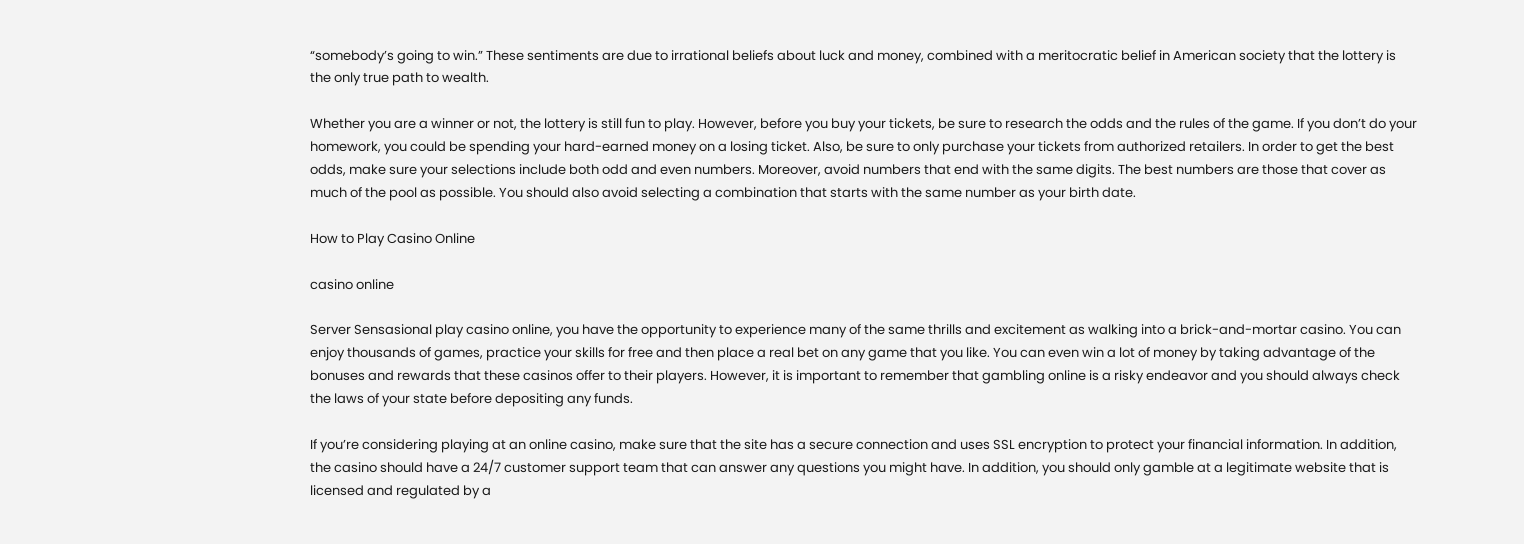“somebody’s going to win.” These sentiments are due to irrational beliefs about luck and money, combined with a meritocratic belief in American society that the lottery is the only true path to wealth.

Whether you are a winner or not, the lottery is still fun to play. However, before you buy your tickets, be sure to research the odds and the rules of the game. If you don’t do your homework, you could be spending your hard-earned money on a losing ticket. Also, be sure to only purchase your tickets from authorized retailers. In order to get the best odds, make sure your selections include both odd and even numbers. Moreover, avoid numbers that end with the same digits. The best numbers are those that cover as much of the pool as possible. You should also avoid selecting a combination that starts with the same number as your birth date.

How to Play Casino Online

casino online

Server Sensasional play casino online, you have the opportunity to experience many of the same thrills and excitement as walking into a brick-and-mortar casino. You can enjoy thousands of games, practice your skills for free and then place a real bet on any game that you like. You can even win a lot of money by taking advantage of the bonuses and rewards that these casinos offer to their players. However, it is important to remember that gambling online is a risky endeavor and you should always check the laws of your state before depositing any funds.

If you’re considering playing at an online casino, make sure that the site has a secure connection and uses SSL encryption to protect your financial information. In addition, the casino should have a 24/7 customer support team that can answer any questions you might have. In addition, you should only gamble at a legitimate website that is licensed and regulated by a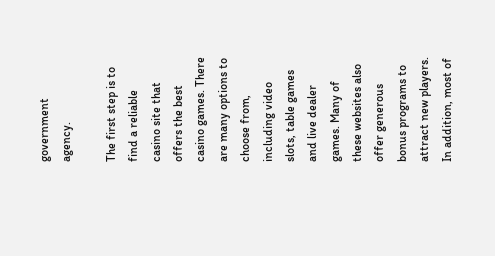government agency.

The first step is to find a reliable casino site that offers the best casino games. There are many options to choose from, including video slots, table games and live dealer games. Many of these websites also offer generous bonus programs to attract new players. In addition, most of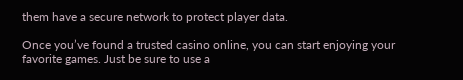them have a secure network to protect player data.

Once you’ve found a trusted casino online, you can start enjoying your favorite games. Just be sure to use a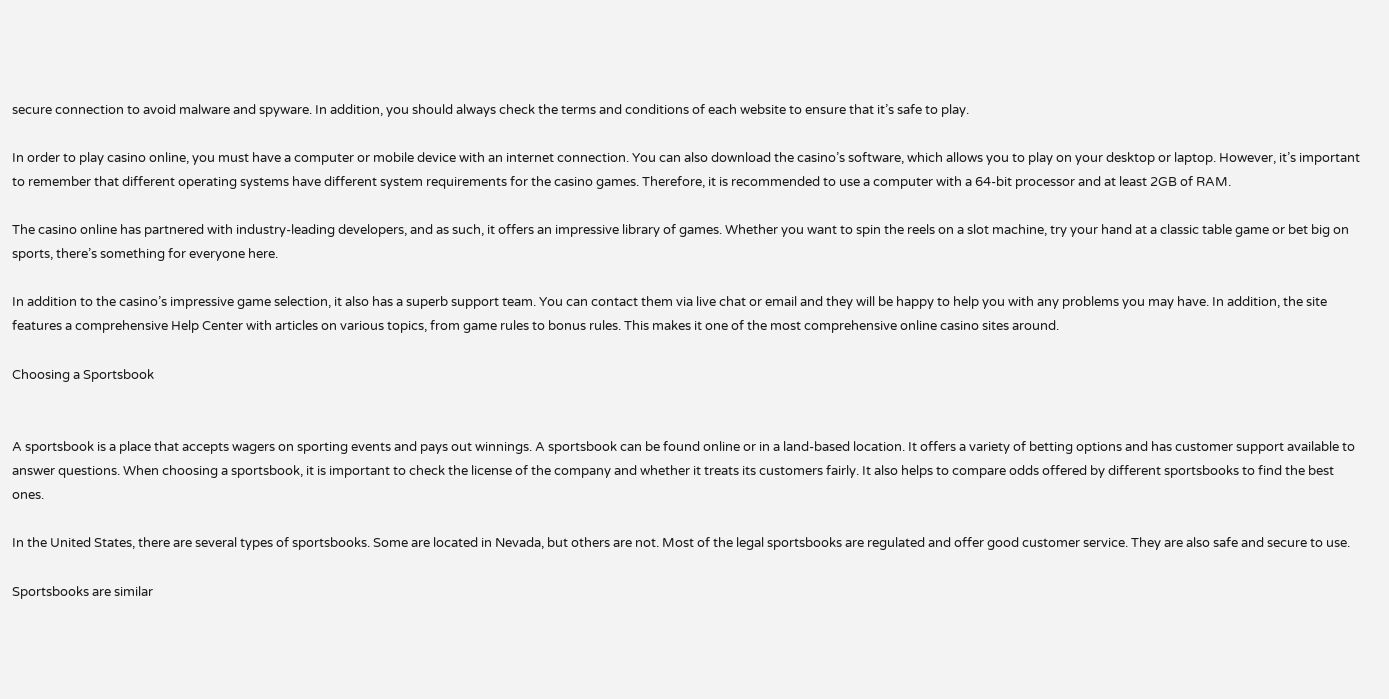secure connection to avoid malware and spyware. In addition, you should always check the terms and conditions of each website to ensure that it’s safe to play.

In order to play casino online, you must have a computer or mobile device with an internet connection. You can also download the casino’s software, which allows you to play on your desktop or laptop. However, it’s important to remember that different operating systems have different system requirements for the casino games. Therefore, it is recommended to use a computer with a 64-bit processor and at least 2GB of RAM.

The casino online has partnered with industry-leading developers, and as such, it offers an impressive library of games. Whether you want to spin the reels on a slot machine, try your hand at a classic table game or bet big on sports, there’s something for everyone here.

In addition to the casino’s impressive game selection, it also has a superb support team. You can contact them via live chat or email and they will be happy to help you with any problems you may have. In addition, the site features a comprehensive Help Center with articles on various topics, from game rules to bonus rules. This makes it one of the most comprehensive online casino sites around.

Choosing a Sportsbook


A sportsbook is a place that accepts wagers on sporting events and pays out winnings. A sportsbook can be found online or in a land-based location. It offers a variety of betting options and has customer support available to answer questions. When choosing a sportsbook, it is important to check the license of the company and whether it treats its customers fairly. It also helps to compare odds offered by different sportsbooks to find the best ones.

In the United States, there are several types of sportsbooks. Some are located in Nevada, but others are not. Most of the legal sportsbooks are regulated and offer good customer service. They are also safe and secure to use.

Sportsbooks are similar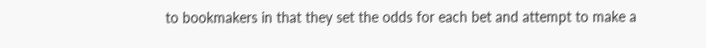to bookmakers in that they set the odds for each bet and attempt to make a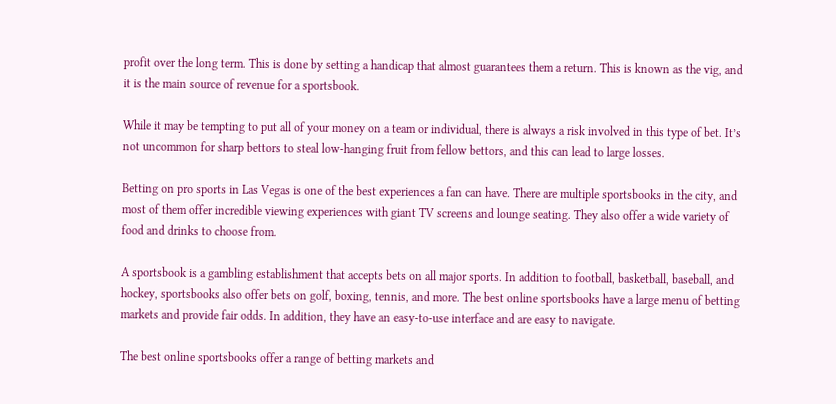profit over the long term. This is done by setting a handicap that almost guarantees them a return. This is known as the vig, and it is the main source of revenue for a sportsbook.

While it may be tempting to put all of your money on a team or individual, there is always a risk involved in this type of bet. It’s not uncommon for sharp bettors to steal low-hanging fruit from fellow bettors, and this can lead to large losses.

Betting on pro sports in Las Vegas is one of the best experiences a fan can have. There are multiple sportsbooks in the city, and most of them offer incredible viewing experiences with giant TV screens and lounge seating. They also offer a wide variety of food and drinks to choose from.

A sportsbook is a gambling establishment that accepts bets on all major sports. In addition to football, basketball, baseball, and hockey, sportsbooks also offer bets on golf, boxing, tennis, and more. The best online sportsbooks have a large menu of betting markets and provide fair odds. In addition, they have an easy-to-use interface and are easy to navigate.

The best online sportsbooks offer a range of betting markets and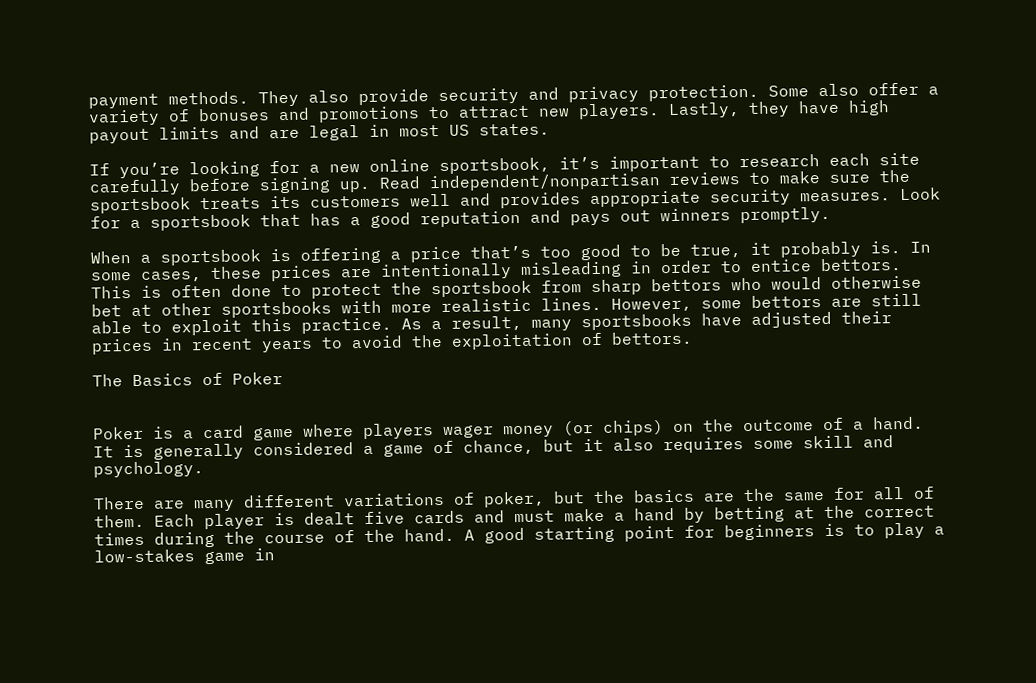payment methods. They also provide security and privacy protection. Some also offer a variety of bonuses and promotions to attract new players. Lastly, they have high payout limits and are legal in most US states.

If you’re looking for a new online sportsbook, it’s important to research each site carefully before signing up. Read independent/nonpartisan reviews to make sure the sportsbook treats its customers well and provides appropriate security measures. Look for a sportsbook that has a good reputation and pays out winners promptly.

When a sportsbook is offering a price that’s too good to be true, it probably is. In some cases, these prices are intentionally misleading in order to entice bettors. This is often done to protect the sportsbook from sharp bettors who would otherwise bet at other sportsbooks with more realistic lines. However, some bettors are still able to exploit this practice. As a result, many sportsbooks have adjusted their prices in recent years to avoid the exploitation of bettors.

The Basics of Poker


Poker is a card game where players wager money (or chips) on the outcome of a hand. It is generally considered a game of chance, but it also requires some skill and psychology.

There are many different variations of poker, but the basics are the same for all of them. Each player is dealt five cards and must make a hand by betting at the correct times during the course of the hand. A good starting point for beginners is to play a low-stakes game in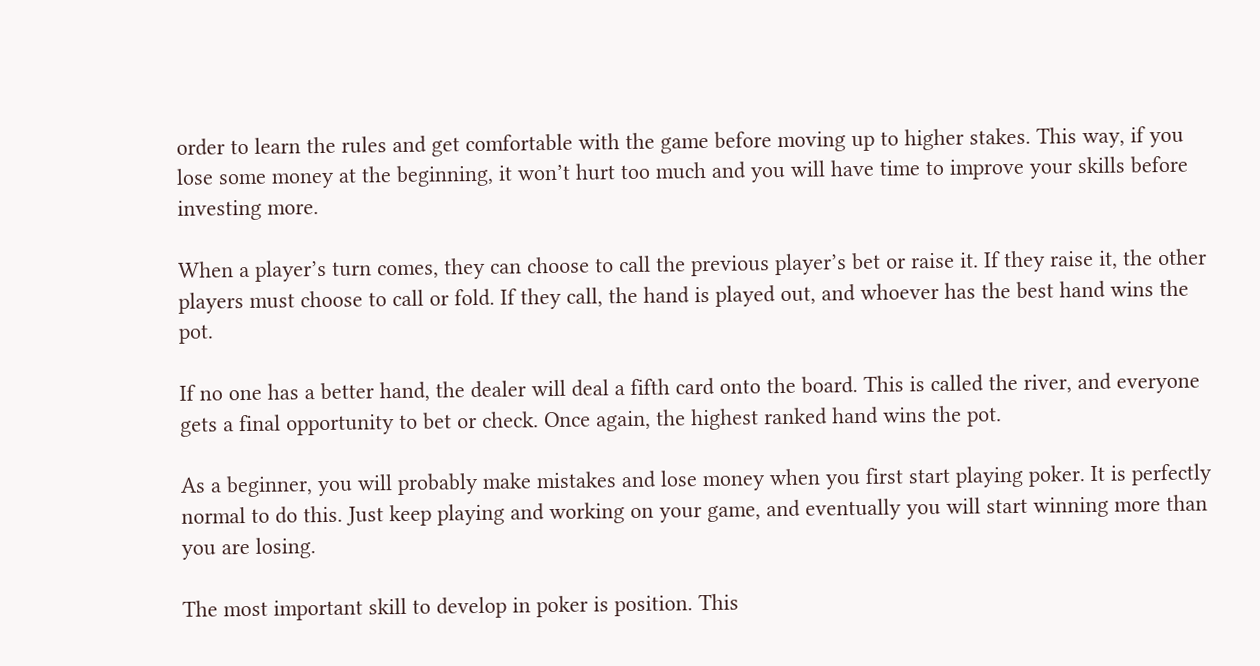order to learn the rules and get comfortable with the game before moving up to higher stakes. This way, if you lose some money at the beginning, it won’t hurt too much and you will have time to improve your skills before investing more.

When a player’s turn comes, they can choose to call the previous player’s bet or raise it. If they raise it, the other players must choose to call or fold. If they call, the hand is played out, and whoever has the best hand wins the pot.

If no one has a better hand, the dealer will deal a fifth card onto the board. This is called the river, and everyone gets a final opportunity to bet or check. Once again, the highest ranked hand wins the pot.

As a beginner, you will probably make mistakes and lose money when you first start playing poker. It is perfectly normal to do this. Just keep playing and working on your game, and eventually you will start winning more than you are losing.

The most important skill to develop in poker is position. This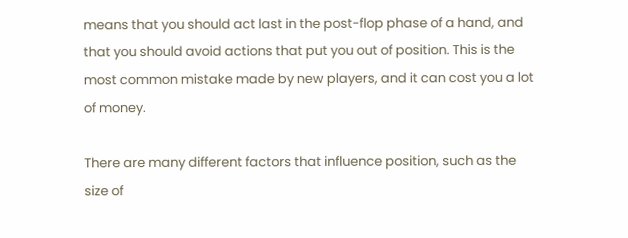means that you should act last in the post-flop phase of a hand, and that you should avoid actions that put you out of position. This is the most common mistake made by new players, and it can cost you a lot of money.

There are many different factors that influence position, such as the size of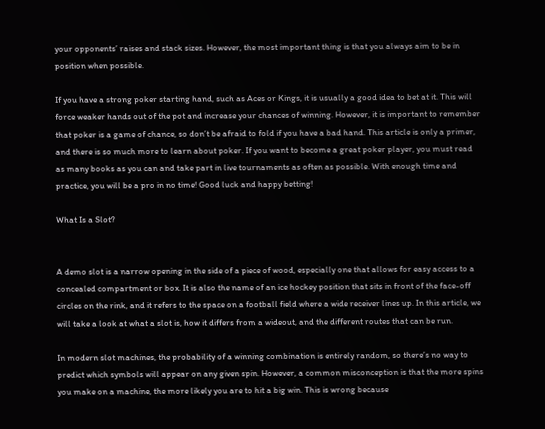your opponents’ raises and stack sizes. However, the most important thing is that you always aim to be in position when possible.

If you have a strong poker starting hand, such as Aces or Kings, it is usually a good idea to bet at it. This will force weaker hands out of the pot and increase your chances of winning. However, it is important to remember that poker is a game of chance, so don’t be afraid to fold if you have a bad hand. This article is only a primer, and there is so much more to learn about poker. If you want to become a great poker player, you must read as many books as you can and take part in live tournaments as often as possible. With enough time and practice, you will be a pro in no time! Good luck and happy betting!

What Is a Slot?


A demo slot is a narrow opening in the side of a piece of wood, especially one that allows for easy access to a concealed compartment or box. It is also the name of an ice hockey position that sits in front of the face-off circles on the rink, and it refers to the space on a football field where a wide receiver lines up. In this article, we will take a look at what a slot is, how it differs from a wideout, and the different routes that can be run.

In modern slot machines, the probability of a winning combination is entirely random, so there’s no way to predict which symbols will appear on any given spin. However, a common misconception is that the more spins you make on a machine, the more likely you are to hit a big win. This is wrong because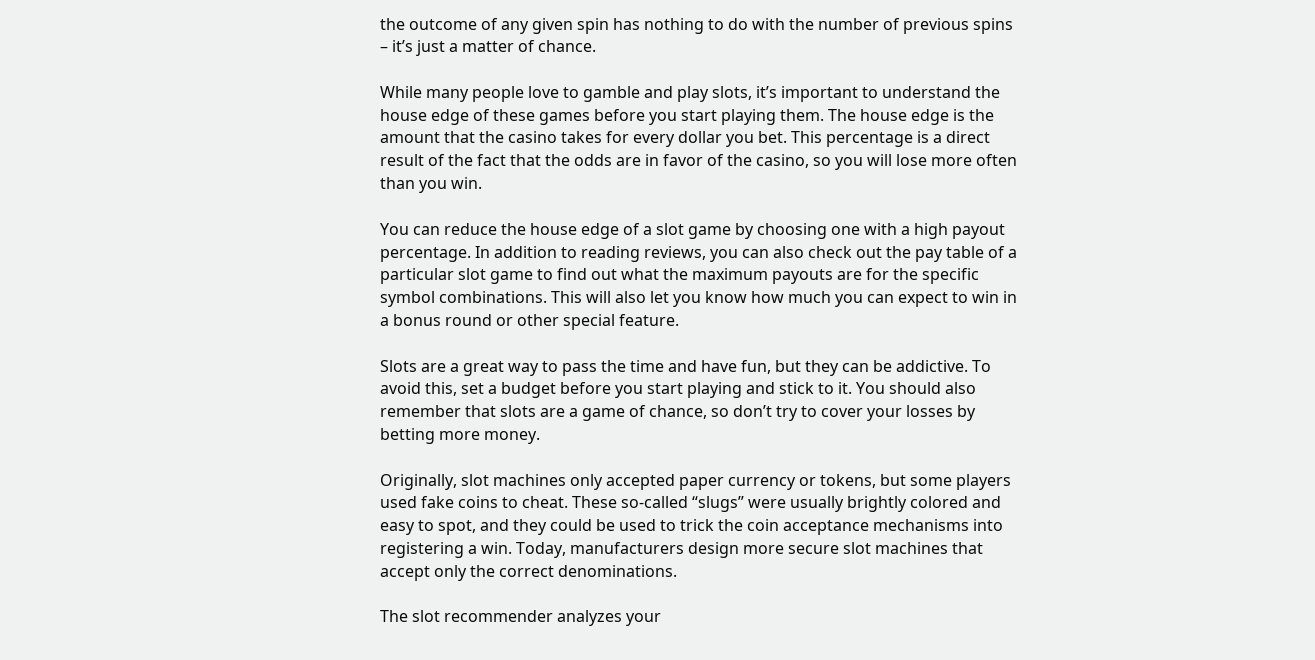the outcome of any given spin has nothing to do with the number of previous spins – it’s just a matter of chance.

While many people love to gamble and play slots, it’s important to understand the house edge of these games before you start playing them. The house edge is the amount that the casino takes for every dollar you bet. This percentage is a direct result of the fact that the odds are in favor of the casino, so you will lose more often than you win.

You can reduce the house edge of a slot game by choosing one with a high payout percentage. In addition to reading reviews, you can also check out the pay table of a particular slot game to find out what the maximum payouts are for the specific symbol combinations. This will also let you know how much you can expect to win in a bonus round or other special feature.

Slots are a great way to pass the time and have fun, but they can be addictive. To avoid this, set a budget before you start playing and stick to it. You should also remember that slots are a game of chance, so don’t try to cover your losses by betting more money.

Originally, slot machines only accepted paper currency or tokens, but some players used fake coins to cheat. These so-called “slugs” were usually brightly colored and easy to spot, and they could be used to trick the coin acceptance mechanisms into registering a win. Today, manufacturers design more secure slot machines that accept only the correct denominations.

The slot recommender analyzes your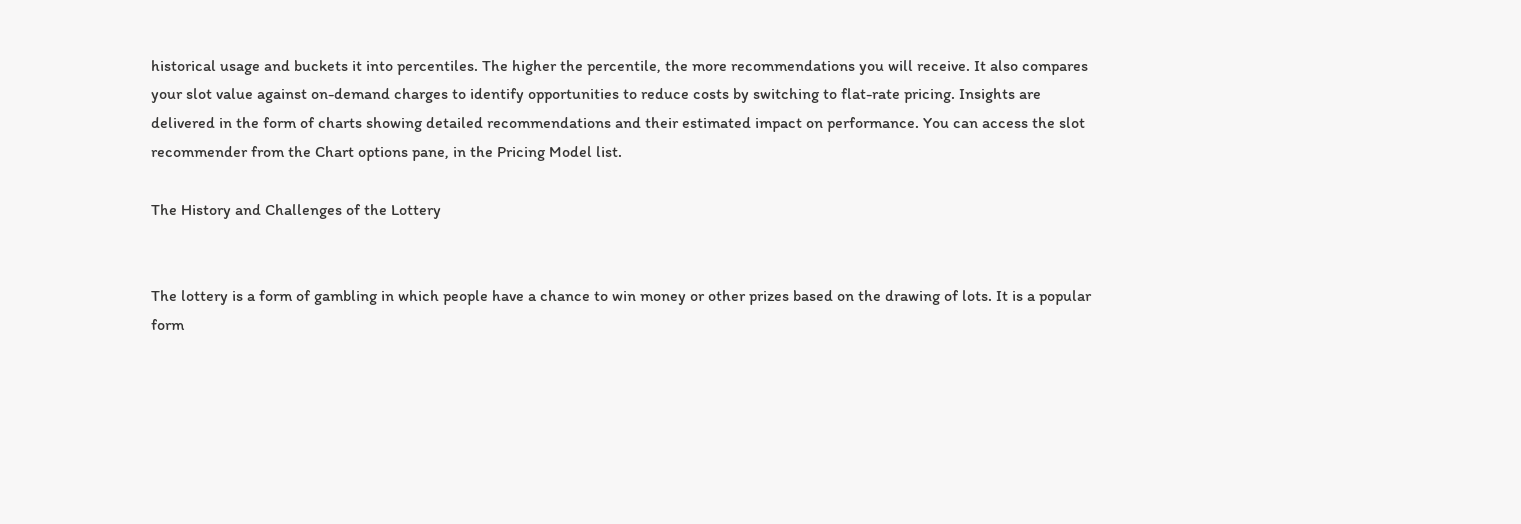historical usage and buckets it into percentiles. The higher the percentile, the more recommendations you will receive. It also compares your slot value against on-demand charges to identify opportunities to reduce costs by switching to flat-rate pricing. Insights are delivered in the form of charts showing detailed recommendations and their estimated impact on performance. You can access the slot recommender from the Chart options pane, in the Pricing Model list.

The History and Challenges of the Lottery


The lottery is a form of gambling in which people have a chance to win money or other prizes based on the drawing of lots. It is a popular form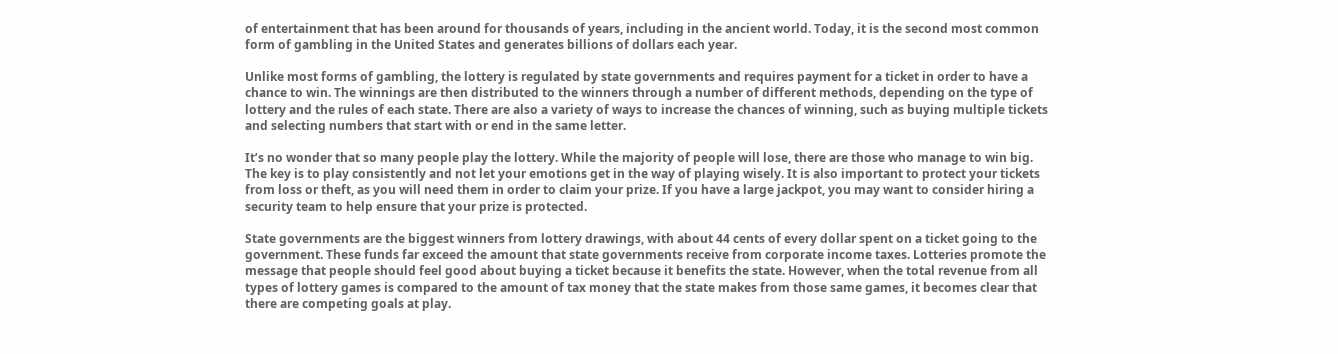of entertainment that has been around for thousands of years, including in the ancient world. Today, it is the second most common form of gambling in the United States and generates billions of dollars each year.

Unlike most forms of gambling, the lottery is regulated by state governments and requires payment for a ticket in order to have a chance to win. The winnings are then distributed to the winners through a number of different methods, depending on the type of lottery and the rules of each state. There are also a variety of ways to increase the chances of winning, such as buying multiple tickets and selecting numbers that start with or end in the same letter.

It’s no wonder that so many people play the lottery. While the majority of people will lose, there are those who manage to win big. The key is to play consistently and not let your emotions get in the way of playing wisely. It is also important to protect your tickets from loss or theft, as you will need them in order to claim your prize. If you have a large jackpot, you may want to consider hiring a security team to help ensure that your prize is protected.

State governments are the biggest winners from lottery drawings, with about 44 cents of every dollar spent on a ticket going to the government. These funds far exceed the amount that state governments receive from corporate income taxes. Lotteries promote the message that people should feel good about buying a ticket because it benefits the state. However, when the total revenue from all types of lottery games is compared to the amount of tax money that the state makes from those same games, it becomes clear that there are competing goals at play.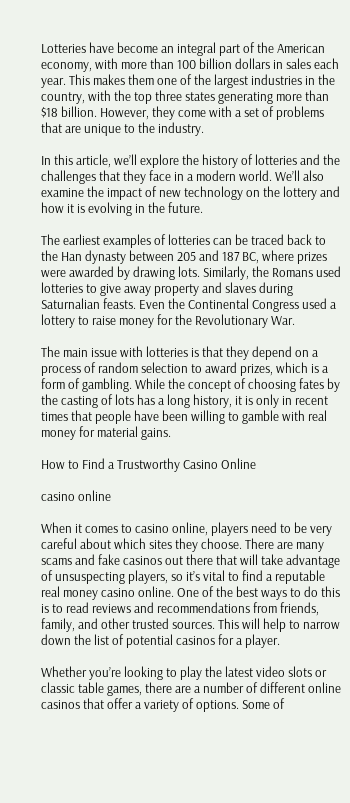Lotteries have become an integral part of the American economy, with more than 100 billion dollars in sales each year. This makes them one of the largest industries in the country, with the top three states generating more than $18 billion. However, they come with a set of problems that are unique to the industry.

In this article, we’ll explore the history of lotteries and the challenges that they face in a modern world. We’ll also examine the impact of new technology on the lottery and how it is evolving in the future.

The earliest examples of lotteries can be traced back to the Han dynasty between 205 and 187 BC, where prizes were awarded by drawing lots. Similarly, the Romans used lotteries to give away property and slaves during Saturnalian feasts. Even the Continental Congress used a lottery to raise money for the Revolutionary War.

The main issue with lotteries is that they depend on a process of random selection to award prizes, which is a form of gambling. While the concept of choosing fates by the casting of lots has a long history, it is only in recent times that people have been willing to gamble with real money for material gains.

How to Find a Trustworthy Casino Online

casino online

When it comes to casino online, players need to be very careful about which sites they choose. There are many scams and fake casinos out there that will take advantage of unsuspecting players, so it’s vital to find a reputable real money casino online. One of the best ways to do this is to read reviews and recommendations from friends, family, and other trusted sources. This will help to narrow down the list of potential casinos for a player.

Whether you’re looking to play the latest video slots or classic table games, there are a number of different online casinos that offer a variety of options. Some of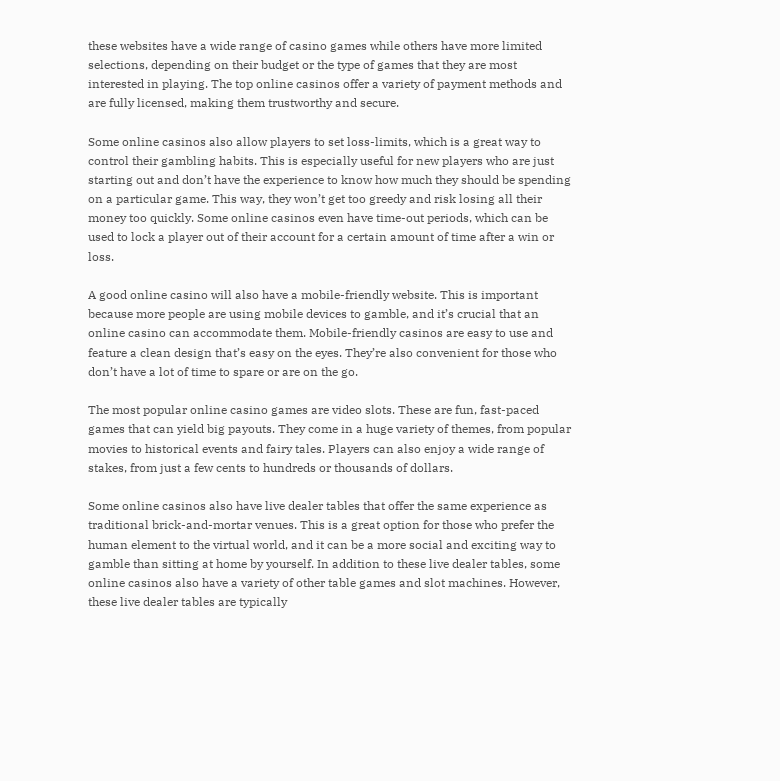these websites have a wide range of casino games while others have more limited selections, depending on their budget or the type of games that they are most interested in playing. The top online casinos offer a variety of payment methods and are fully licensed, making them trustworthy and secure.

Some online casinos also allow players to set loss-limits, which is a great way to control their gambling habits. This is especially useful for new players who are just starting out and don’t have the experience to know how much they should be spending on a particular game. This way, they won’t get too greedy and risk losing all their money too quickly. Some online casinos even have time-out periods, which can be used to lock a player out of their account for a certain amount of time after a win or loss.

A good online casino will also have a mobile-friendly website. This is important because more people are using mobile devices to gamble, and it’s crucial that an online casino can accommodate them. Mobile-friendly casinos are easy to use and feature a clean design that’s easy on the eyes. They’re also convenient for those who don’t have a lot of time to spare or are on the go.

The most popular online casino games are video slots. These are fun, fast-paced games that can yield big payouts. They come in a huge variety of themes, from popular movies to historical events and fairy tales. Players can also enjoy a wide range of stakes, from just a few cents to hundreds or thousands of dollars.

Some online casinos also have live dealer tables that offer the same experience as traditional brick-and-mortar venues. This is a great option for those who prefer the human element to the virtual world, and it can be a more social and exciting way to gamble than sitting at home by yourself. In addition to these live dealer tables, some online casinos also have a variety of other table games and slot machines. However, these live dealer tables are typically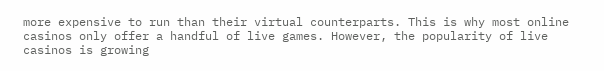more expensive to run than their virtual counterparts. This is why most online casinos only offer a handful of live games. However, the popularity of live casinos is growing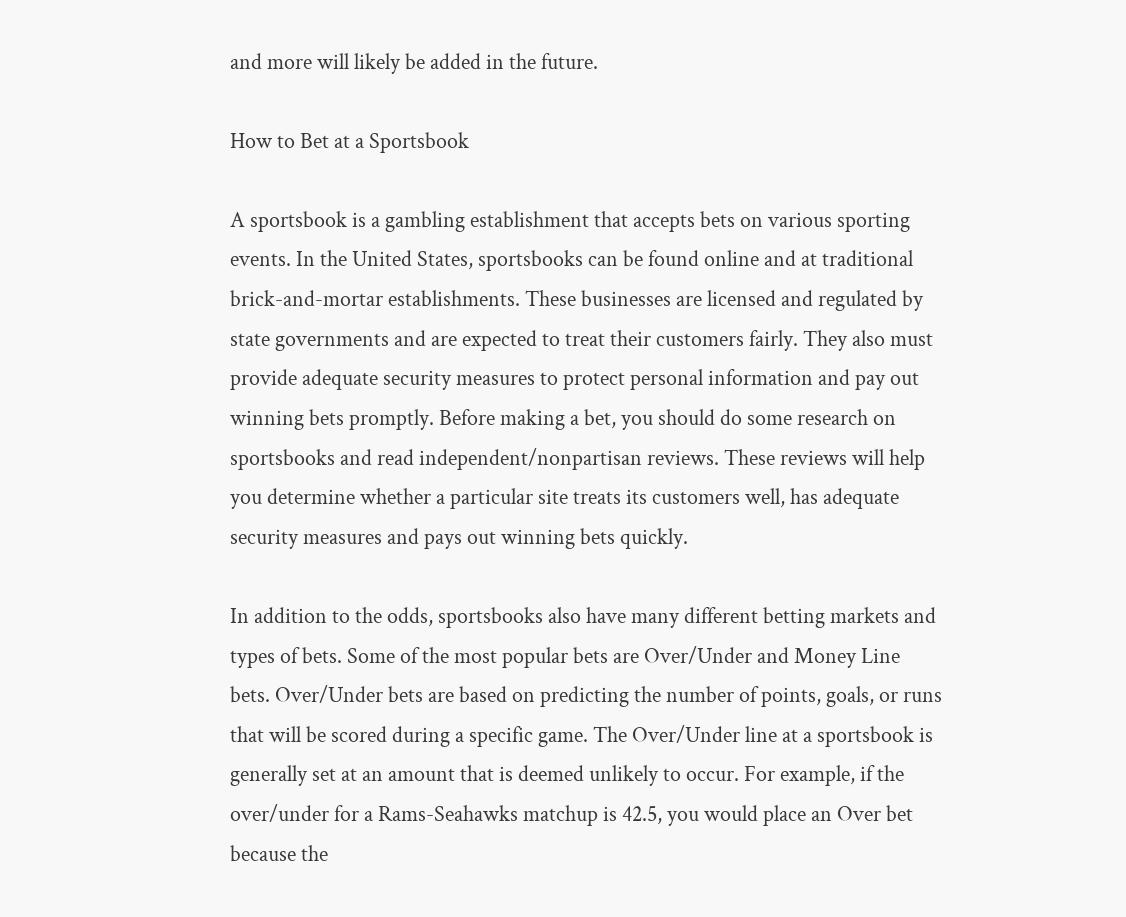and more will likely be added in the future.

How to Bet at a Sportsbook

A sportsbook is a gambling establishment that accepts bets on various sporting events. In the United States, sportsbooks can be found online and at traditional brick-and-mortar establishments. These businesses are licensed and regulated by state governments and are expected to treat their customers fairly. They also must provide adequate security measures to protect personal information and pay out winning bets promptly. Before making a bet, you should do some research on sportsbooks and read independent/nonpartisan reviews. These reviews will help you determine whether a particular site treats its customers well, has adequate security measures and pays out winning bets quickly.

In addition to the odds, sportsbooks also have many different betting markets and types of bets. Some of the most popular bets are Over/Under and Money Line bets. Over/Under bets are based on predicting the number of points, goals, or runs that will be scored during a specific game. The Over/Under line at a sportsbook is generally set at an amount that is deemed unlikely to occur. For example, if the over/under for a Rams-Seahawks matchup is 42.5, you would place an Over bet because the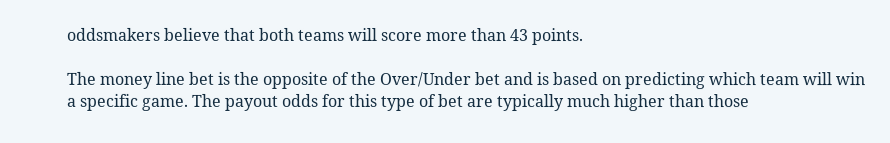oddsmakers believe that both teams will score more than 43 points.

The money line bet is the opposite of the Over/Under bet and is based on predicting which team will win a specific game. The payout odds for this type of bet are typically much higher than those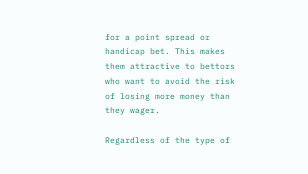for a point spread or handicap bet. This makes them attractive to bettors who want to avoid the risk of losing more money than they wager.

Regardless of the type of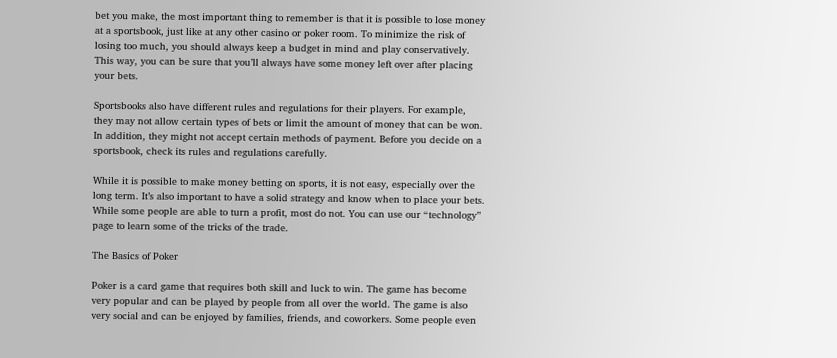bet you make, the most important thing to remember is that it is possible to lose money at a sportsbook, just like at any other casino or poker room. To minimize the risk of losing too much, you should always keep a budget in mind and play conservatively. This way, you can be sure that you’ll always have some money left over after placing your bets.

Sportsbooks also have different rules and regulations for their players. For example, they may not allow certain types of bets or limit the amount of money that can be won. In addition, they might not accept certain methods of payment. Before you decide on a sportsbook, check its rules and regulations carefully.

While it is possible to make money betting on sports, it is not easy, especially over the long term. It’s also important to have a solid strategy and know when to place your bets. While some people are able to turn a profit, most do not. You can use our “technology” page to learn some of the tricks of the trade.

The Basics of Poker

Poker is a card game that requires both skill and luck to win. The game has become very popular and can be played by people from all over the world. The game is also very social and can be enjoyed by families, friends, and coworkers. Some people even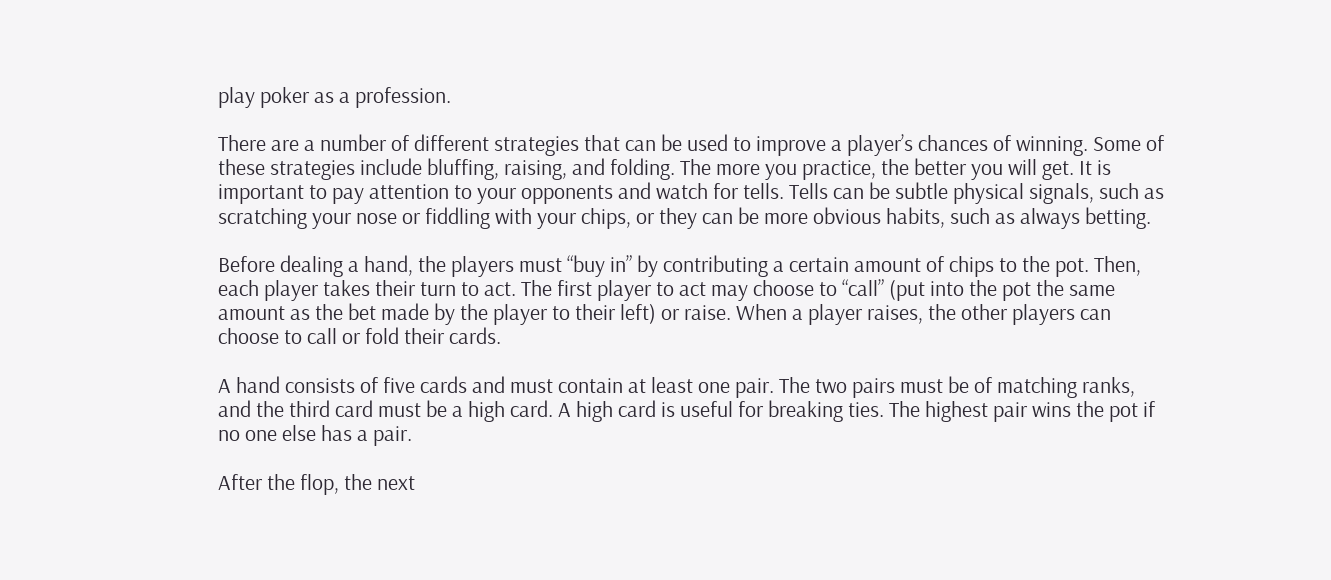play poker as a profession.

There are a number of different strategies that can be used to improve a player’s chances of winning. Some of these strategies include bluffing, raising, and folding. The more you practice, the better you will get. It is important to pay attention to your opponents and watch for tells. Tells can be subtle physical signals, such as scratching your nose or fiddling with your chips, or they can be more obvious habits, such as always betting.

Before dealing a hand, the players must “buy in” by contributing a certain amount of chips to the pot. Then, each player takes their turn to act. The first player to act may choose to “call” (put into the pot the same amount as the bet made by the player to their left) or raise. When a player raises, the other players can choose to call or fold their cards.

A hand consists of five cards and must contain at least one pair. The two pairs must be of matching ranks, and the third card must be a high card. A high card is useful for breaking ties. The highest pair wins the pot if no one else has a pair.

After the flop, the next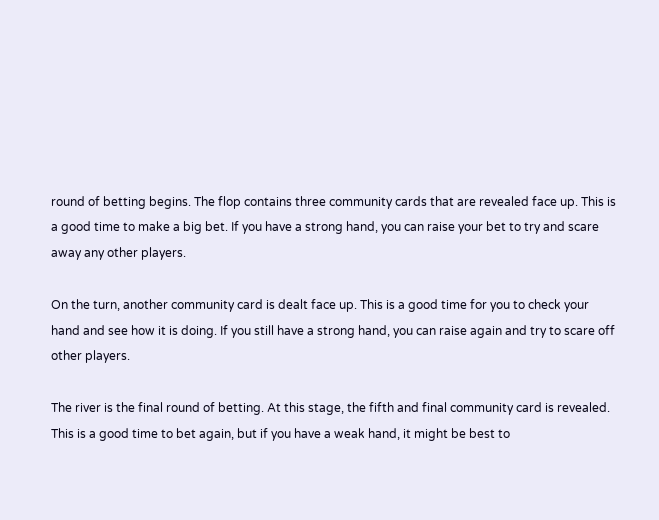round of betting begins. The flop contains three community cards that are revealed face up. This is a good time to make a big bet. If you have a strong hand, you can raise your bet to try and scare away any other players.

On the turn, another community card is dealt face up. This is a good time for you to check your hand and see how it is doing. If you still have a strong hand, you can raise again and try to scare off other players.

The river is the final round of betting. At this stage, the fifth and final community card is revealed. This is a good time to bet again, but if you have a weak hand, it might be best to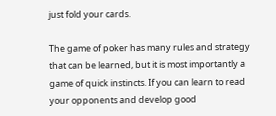just fold your cards.

The game of poker has many rules and strategy that can be learned, but it is most importantly a game of quick instincts. If you can learn to read your opponents and develop good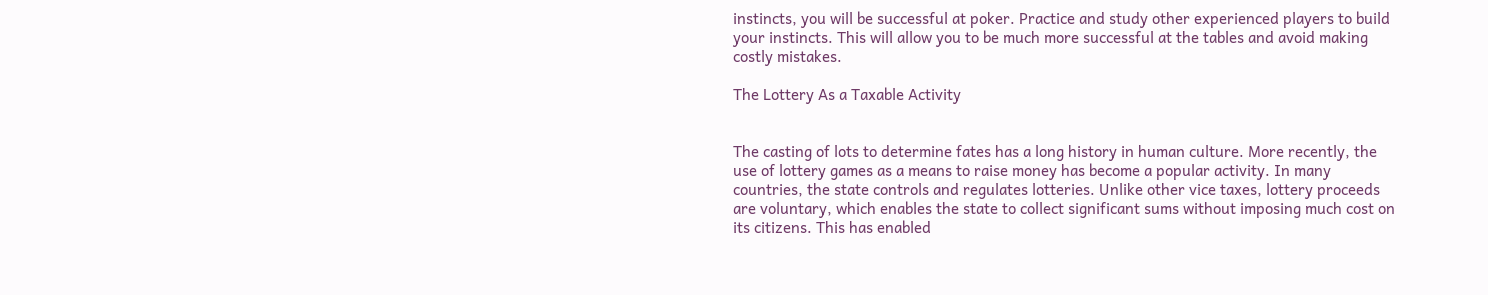instincts, you will be successful at poker. Practice and study other experienced players to build your instincts. This will allow you to be much more successful at the tables and avoid making costly mistakes.

The Lottery As a Taxable Activity


The casting of lots to determine fates has a long history in human culture. More recently, the use of lottery games as a means to raise money has become a popular activity. In many countries, the state controls and regulates lotteries. Unlike other vice taxes, lottery proceeds are voluntary, which enables the state to collect significant sums without imposing much cost on its citizens. This has enabled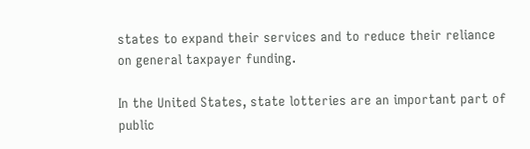states to expand their services and to reduce their reliance on general taxpayer funding.

In the United States, state lotteries are an important part of public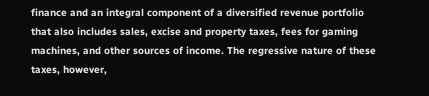finance and an integral component of a diversified revenue portfolio that also includes sales, excise and property taxes, fees for gaming machines, and other sources of income. The regressive nature of these taxes, however,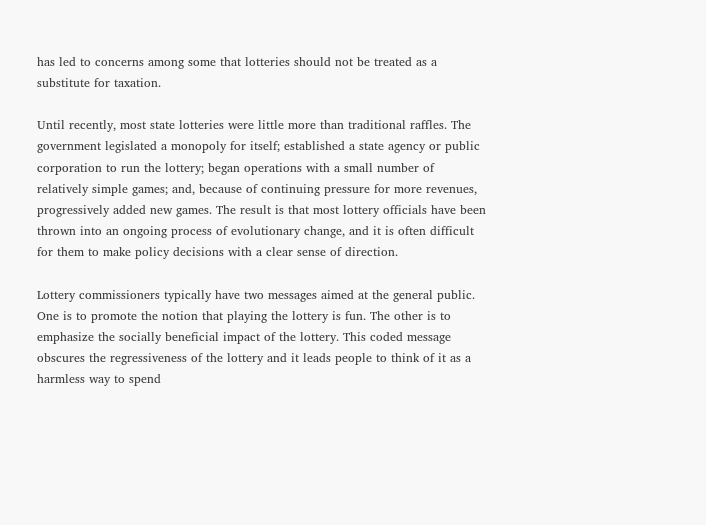has led to concerns among some that lotteries should not be treated as a substitute for taxation.

Until recently, most state lotteries were little more than traditional raffles. The government legislated a monopoly for itself; established a state agency or public corporation to run the lottery; began operations with a small number of relatively simple games; and, because of continuing pressure for more revenues, progressively added new games. The result is that most lottery officials have been thrown into an ongoing process of evolutionary change, and it is often difficult for them to make policy decisions with a clear sense of direction.

Lottery commissioners typically have two messages aimed at the general public. One is to promote the notion that playing the lottery is fun. The other is to emphasize the socially beneficial impact of the lottery. This coded message obscures the regressiveness of the lottery and it leads people to think of it as a harmless way to spend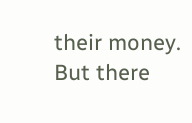their money. But there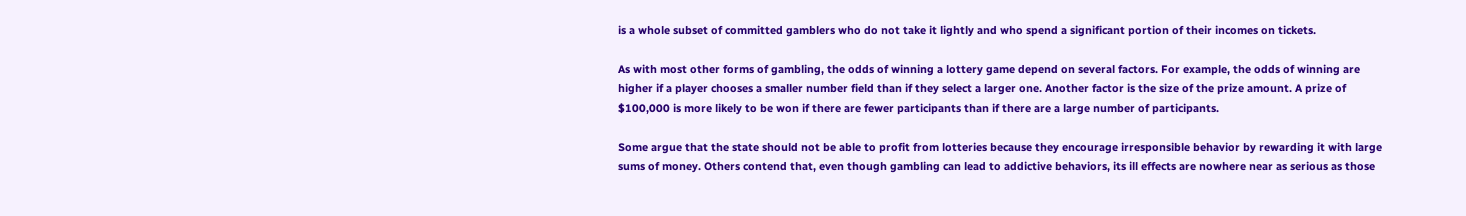is a whole subset of committed gamblers who do not take it lightly and who spend a significant portion of their incomes on tickets.

As with most other forms of gambling, the odds of winning a lottery game depend on several factors. For example, the odds of winning are higher if a player chooses a smaller number field than if they select a larger one. Another factor is the size of the prize amount. A prize of $100,000 is more likely to be won if there are fewer participants than if there are a large number of participants.

Some argue that the state should not be able to profit from lotteries because they encourage irresponsible behavior by rewarding it with large sums of money. Others contend that, even though gambling can lead to addictive behaviors, its ill effects are nowhere near as serious as those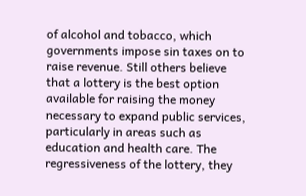of alcohol and tobacco, which governments impose sin taxes on to raise revenue. Still others believe that a lottery is the best option available for raising the money necessary to expand public services, particularly in areas such as education and health care. The regressiveness of the lottery, they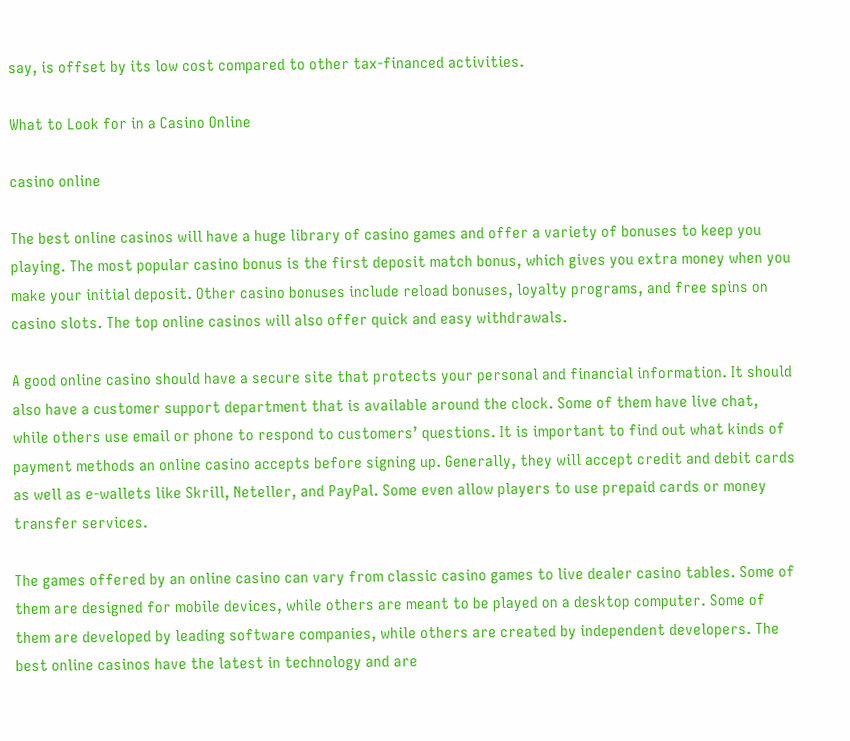say, is offset by its low cost compared to other tax-financed activities.

What to Look for in a Casino Online

casino online

The best online casinos will have a huge library of casino games and offer a variety of bonuses to keep you playing. The most popular casino bonus is the first deposit match bonus, which gives you extra money when you make your initial deposit. Other casino bonuses include reload bonuses, loyalty programs, and free spins on casino slots. The top online casinos will also offer quick and easy withdrawals.

A good online casino should have a secure site that protects your personal and financial information. It should also have a customer support department that is available around the clock. Some of them have live chat, while others use email or phone to respond to customers’ questions. It is important to find out what kinds of payment methods an online casino accepts before signing up. Generally, they will accept credit and debit cards as well as e-wallets like Skrill, Neteller, and PayPal. Some even allow players to use prepaid cards or money transfer services.

The games offered by an online casino can vary from classic casino games to live dealer casino tables. Some of them are designed for mobile devices, while others are meant to be played on a desktop computer. Some of them are developed by leading software companies, while others are created by independent developers. The best online casinos have the latest in technology and are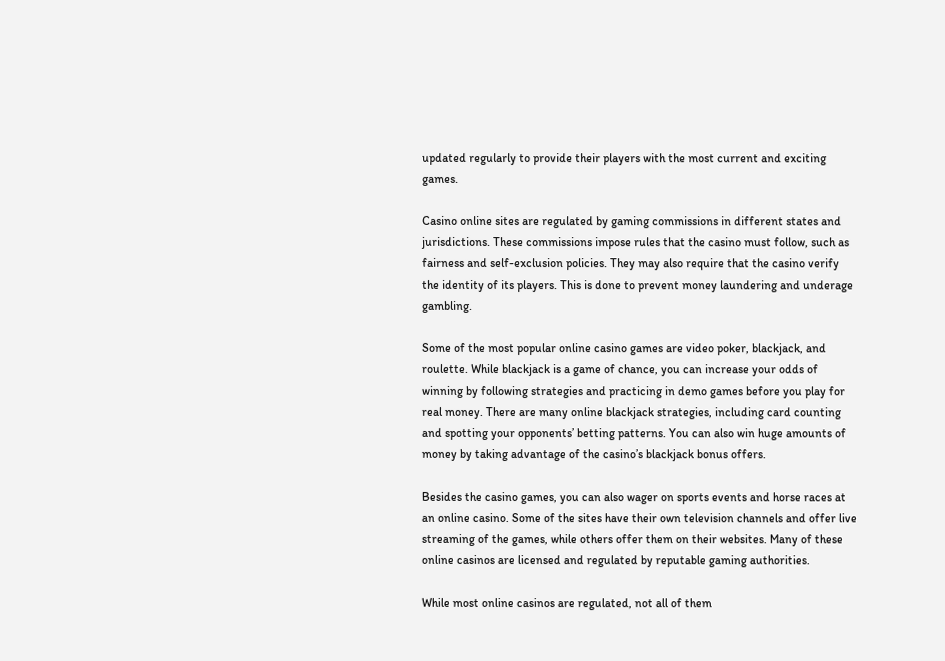updated regularly to provide their players with the most current and exciting games.

Casino online sites are regulated by gaming commissions in different states and jurisdictions. These commissions impose rules that the casino must follow, such as fairness and self-exclusion policies. They may also require that the casino verify the identity of its players. This is done to prevent money laundering and underage gambling.

Some of the most popular online casino games are video poker, blackjack, and roulette. While blackjack is a game of chance, you can increase your odds of winning by following strategies and practicing in demo games before you play for real money. There are many online blackjack strategies, including card counting and spotting your opponents’ betting patterns. You can also win huge amounts of money by taking advantage of the casino’s blackjack bonus offers.

Besides the casino games, you can also wager on sports events and horse races at an online casino. Some of the sites have their own television channels and offer live streaming of the games, while others offer them on their websites. Many of these online casinos are licensed and regulated by reputable gaming authorities.

While most online casinos are regulated, not all of them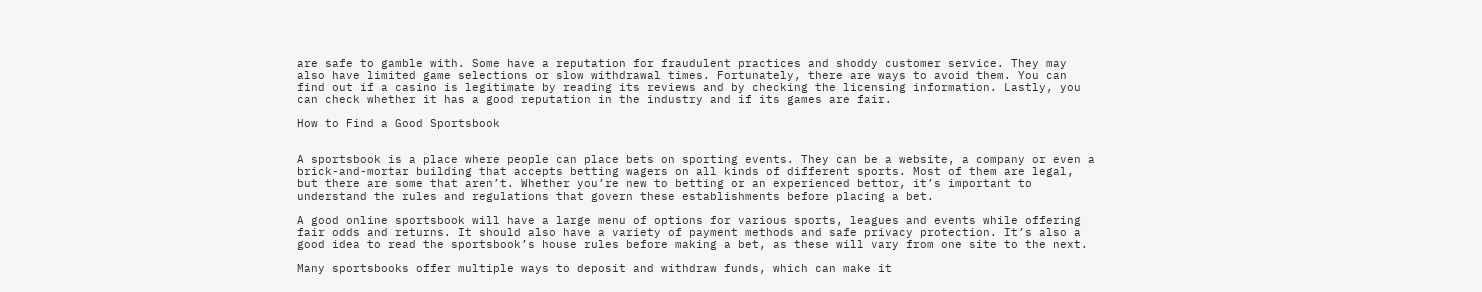are safe to gamble with. Some have a reputation for fraudulent practices and shoddy customer service. They may also have limited game selections or slow withdrawal times. Fortunately, there are ways to avoid them. You can find out if a casino is legitimate by reading its reviews and by checking the licensing information. Lastly, you can check whether it has a good reputation in the industry and if its games are fair.

How to Find a Good Sportsbook


A sportsbook is a place where people can place bets on sporting events. They can be a website, a company or even a brick-and-mortar building that accepts betting wagers on all kinds of different sports. Most of them are legal, but there are some that aren’t. Whether you’re new to betting or an experienced bettor, it’s important to understand the rules and regulations that govern these establishments before placing a bet.

A good online sportsbook will have a large menu of options for various sports, leagues and events while offering fair odds and returns. It should also have a variety of payment methods and safe privacy protection. It’s also a good idea to read the sportsbook’s house rules before making a bet, as these will vary from one site to the next.

Many sportsbooks offer multiple ways to deposit and withdraw funds, which can make it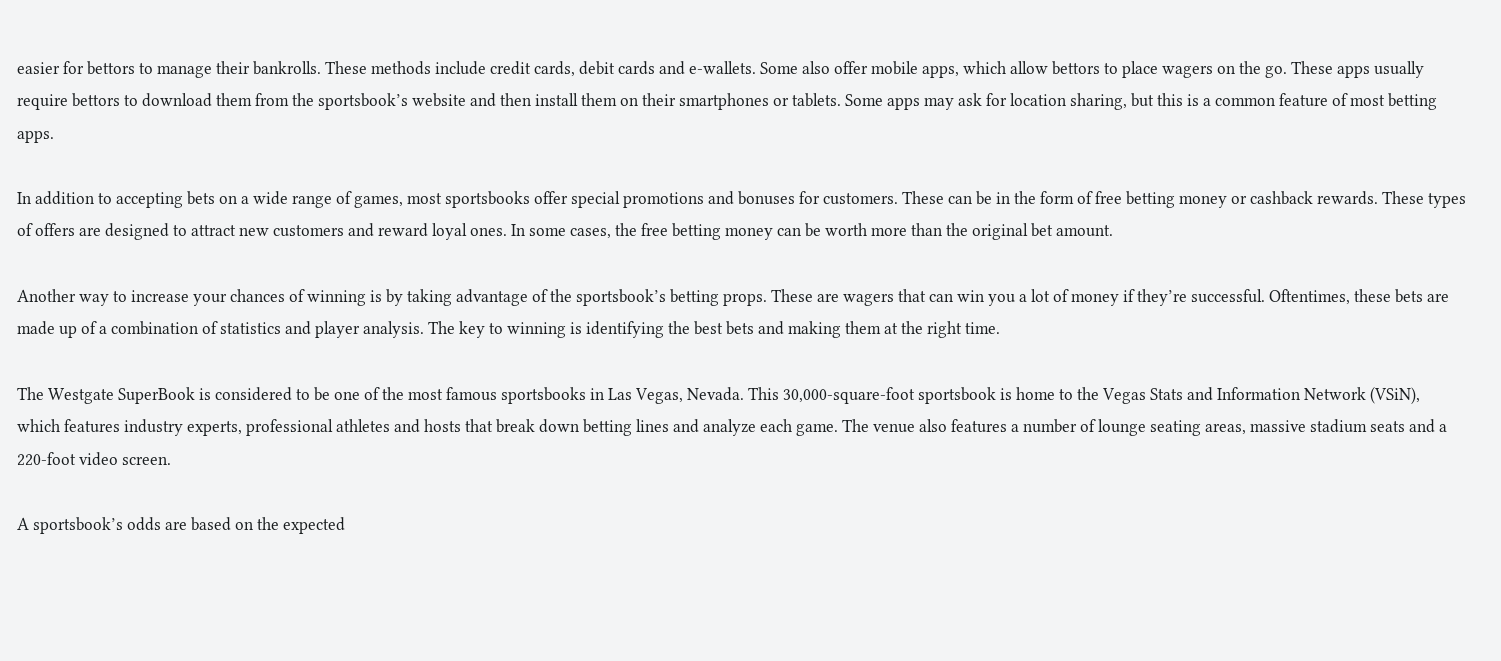easier for bettors to manage their bankrolls. These methods include credit cards, debit cards and e-wallets. Some also offer mobile apps, which allow bettors to place wagers on the go. These apps usually require bettors to download them from the sportsbook’s website and then install them on their smartphones or tablets. Some apps may ask for location sharing, but this is a common feature of most betting apps.

In addition to accepting bets on a wide range of games, most sportsbooks offer special promotions and bonuses for customers. These can be in the form of free betting money or cashback rewards. These types of offers are designed to attract new customers and reward loyal ones. In some cases, the free betting money can be worth more than the original bet amount.

Another way to increase your chances of winning is by taking advantage of the sportsbook’s betting props. These are wagers that can win you a lot of money if they’re successful. Oftentimes, these bets are made up of a combination of statistics and player analysis. The key to winning is identifying the best bets and making them at the right time.

The Westgate SuperBook is considered to be one of the most famous sportsbooks in Las Vegas, Nevada. This 30,000-square-foot sportsbook is home to the Vegas Stats and Information Network (VSiN), which features industry experts, professional athletes and hosts that break down betting lines and analyze each game. The venue also features a number of lounge seating areas, massive stadium seats and a 220-foot video screen.

A sportsbook’s odds are based on the expected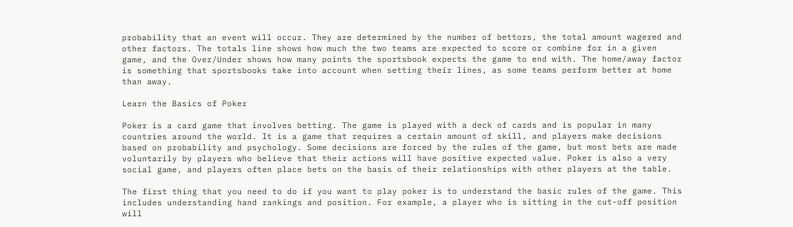probability that an event will occur. They are determined by the number of bettors, the total amount wagered and other factors. The totals line shows how much the two teams are expected to score or combine for in a given game, and the Over/Under shows how many points the sportsbook expects the game to end with. The home/away factor is something that sportsbooks take into account when setting their lines, as some teams perform better at home than away.

Learn the Basics of Poker

Poker is a card game that involves betting. The game is played with a deck of cards and is popular in many countries around the world. It is a game that requires a certain amount of skill, and players make decisions based on probability and psychology. Some decisions are forced by the rules of the game, but most bets are made voluntarily by players who believe that their actions will have positive expected value. Poker is also a very social game, and players often place bets on the basis of their relationships with other players at the table.

The first thing that you need to do if you want to play poker is to understand the basic rules of the game. This includes understanding hand rankings and position. For example, a player who is sitting in the cut-off position will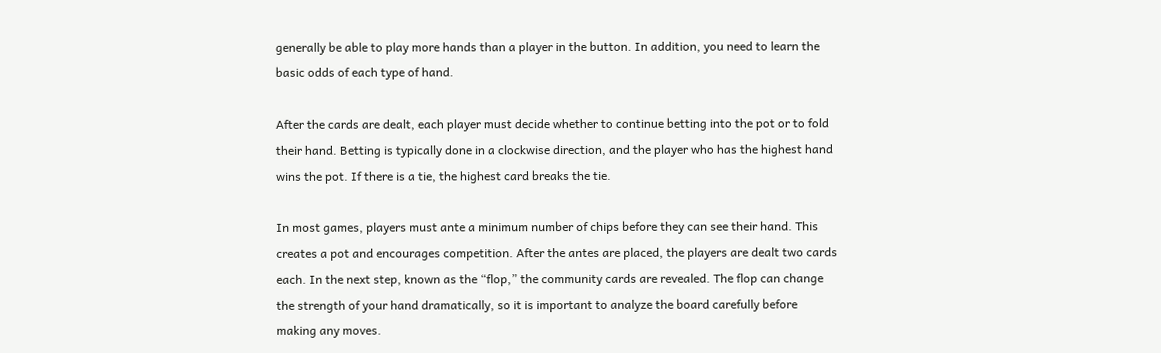generally be able to play more hands than a player in the button. In addition, you need to learn the basic odds of each type of hand.

After the cards are dealt, each player must decide whether to continue betting into the pot or to fold their hand. Betting is typically done in a clockwise direction, and the player who has the highest hand wins the pot. If there is a tie, the highest card breaks the tie.

In most games, players must ante a minimum number of chips before they can see their hand. This creates a pot and encourages competition. After the antes are placed, the players are dealt two cards each. In the next step, known as the “flop,” the community cards are revealed. The flop can change the strength of your hand dramatically, so it is important to analyze the board carefully before making any moves.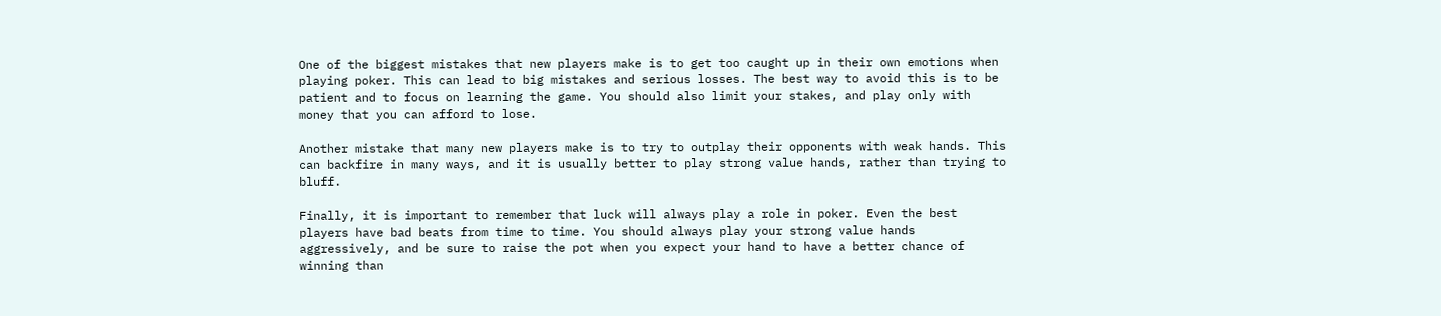One of the biggest mistakes that new players make is to get too caught up in their own emotions when playing poker. This can lead to big mistakes and serious losses. The best way to avoid this is to be patient and to focus on learning the game. You should also limit your stakes, and play only with money that you can afford to lose.

Another mistake that many new players make is to try to outplay their opponents with weak hands. This can backfire in many ways, and it is usually better to play strong value hands, rather than trying to bluff.

Finally, it is important to remember that luck will always play a role in poker. Even the best players have bad beats from time to time. You should always play your strong value hands aggressively, and be sure to raise the pot when you expect your hand to have a better chance of winning than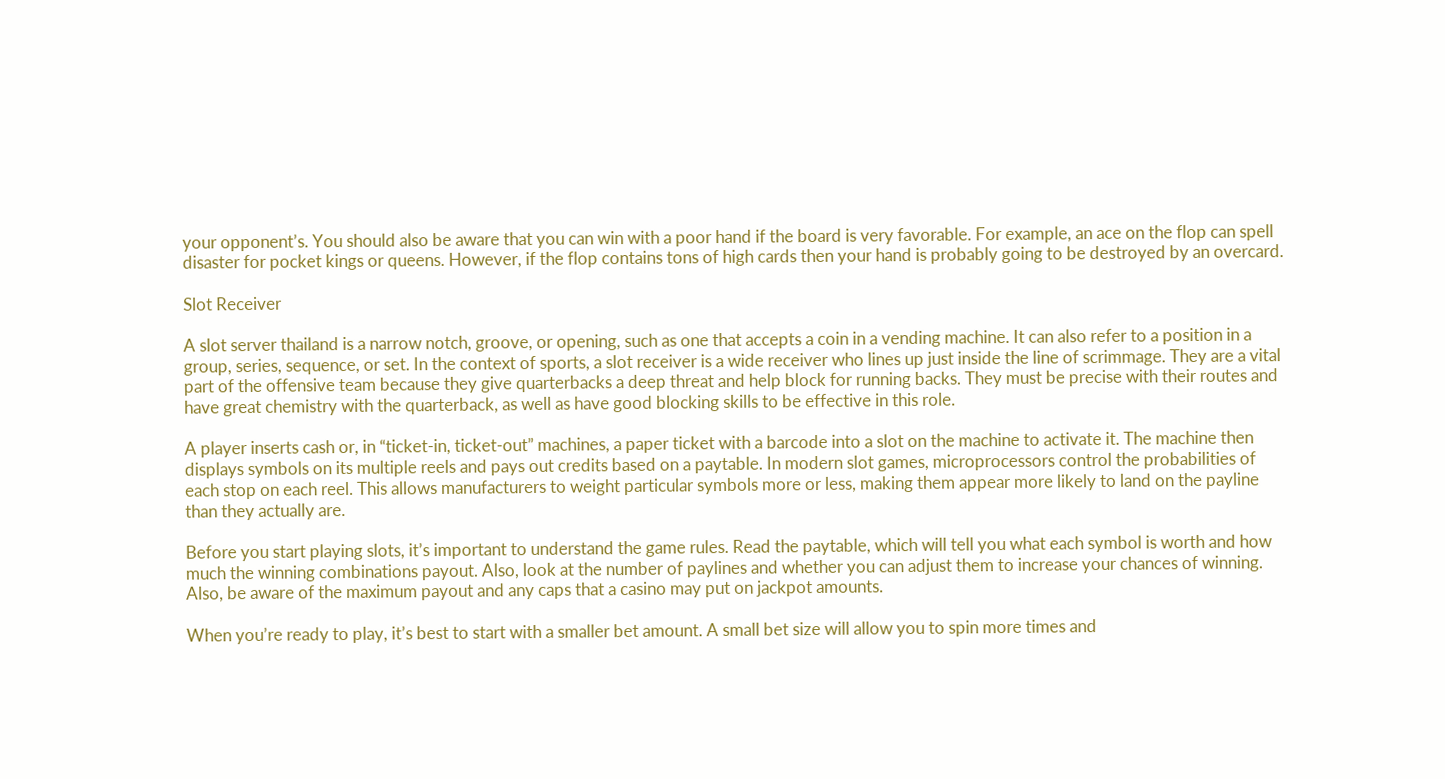your opponent’s. You should also be aware that you can win with a poor hand if the board is very favorable. For example, an ace on the flop can spell disaster for pocket kings or queens. However, if the flop contains tons of high cards then your hand is probably going to be destroyed by an overcard.

Slot Receiver

A slot server thailand is a narrow notch, groove, or opening, such as one that accepts a coin in a vending machine. It can also refer to a position in a group, series, sequence, or set. In the context of sports, a slot receiver is a wide receiver who lines up just inside the line of scrimmage. They are a vital part of the offensive team because they give quarterbacks a deep threat and help block for running backs. They must be precise with their routes and have great chemistry with the quarterback, as well as have good blocking skills to be effective in this role.

A player inserts cash or, in “ticket-in, ticket-out” machines, a paper ticket with a barcode into a slot on the machine to activate it. The machine then displays symbols on its multiple reels and pays out credits based on a paytable. In modern slot games, microprocessors control the probabilities of each stop on each reel. This allows manufacturers to weight particular symbols more or less, making them appear more likely to land on the payline than they actually are.

Before you start playing slots, it’s important to understand the game rules. Read the paytable, which will tell you what each symbol is worth and how much the winning combinations payout. Also, look at the number of paylines and whether you can adjust them to increase your chances of winning. Also, be aware of the maximum payout and any caps that a casino may put on jackpot amounts.

When you’re ready to play, it’s best to start with a smaller bet amount. A small bet size will allow you to spin more times and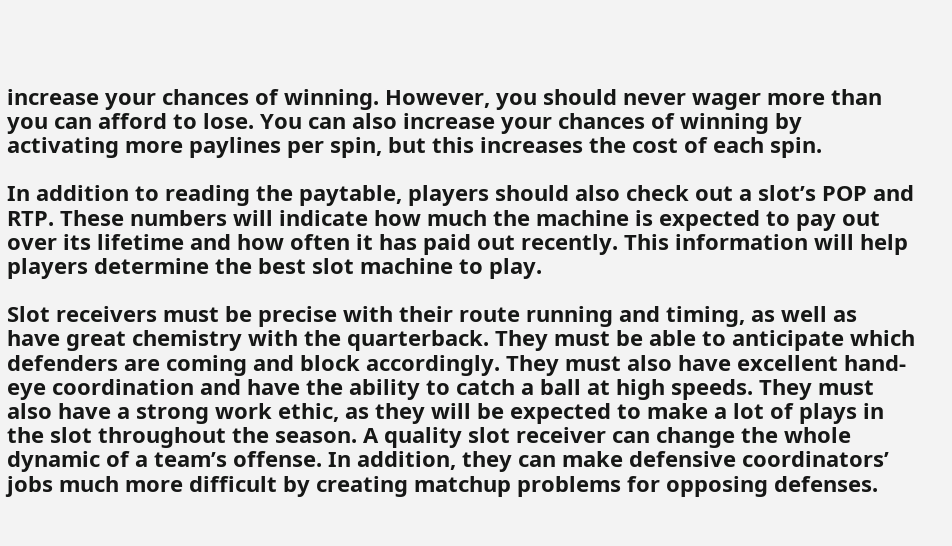increase your chances of winning. However, you should never wager more than you can afford to lose. You can also increase your chances of winning by activating more paylines per spin, but this increases the cost of each spin.

In addition to reading the paytable, players should also check out a slot’s POP and RTP. These numbers will indicate how much the machine is expected to pay out over its lifetime and how often it has paid out recently. This information will help players determine the best slot machine to play.

Slot receivers must be precise with their route running and timing, as well as have great chemistry with the quarterback. They must be able to anticipate which defenders are coming and block accordingly. They must also have excellent hand-eye coordination and have the ability to catch a ball at high speeds. They must also have a strong work ethic, as they will be expected to make a lot of plays in the slot throughout the season. A quality slot receiver can change the whole dynamic of a team’s offense. In addition, they can make defensive coordinators’ jobs much more difficult by creating matchup problems for opposing defenses.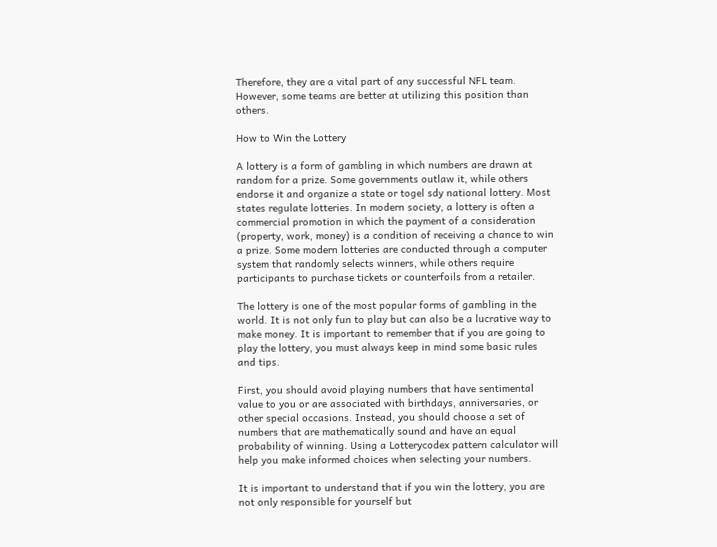Therefore, they are a vital part of any successful NFL team. However, some teams are better at utilizing this position than others.

How to Win the Lottery

A lottery is a form of gambling in which numbers are drawn at random for a prize. Some governments outlaw it, while others endorse it and organize a state or togel sdy national lottery. Most states regulate lotteries. In modern society, a lottery is often a commercial promotion in which the payment of a consideration (property, work, money) is a condition of receiving a chance to win a prize. Some modern lotteries are conducted through a computer system that randomly selects winners, while others require participants to purchase tickets or counterfoils from a retailer.

The lottery is one of the most popular forms of gambling in the world. It is not only fun to play but can also be a lucrative way to make money. It is important to remember that if you are going to play the lottery, you must always keep in mind some basic rules and tips.

First, you should avoid playing numbers that have sentimental value to you or are associated with birthdays, anniversaries, or other special occasions. Instead, you should choose a set of numbers that are mathematically sound and have an equal probability of winning. Using a Lotterycodex pattern calculator will help you make informed choices when selecting your numbers.

It is important to understand that if you win the lottery, you are not only responsible for yourself but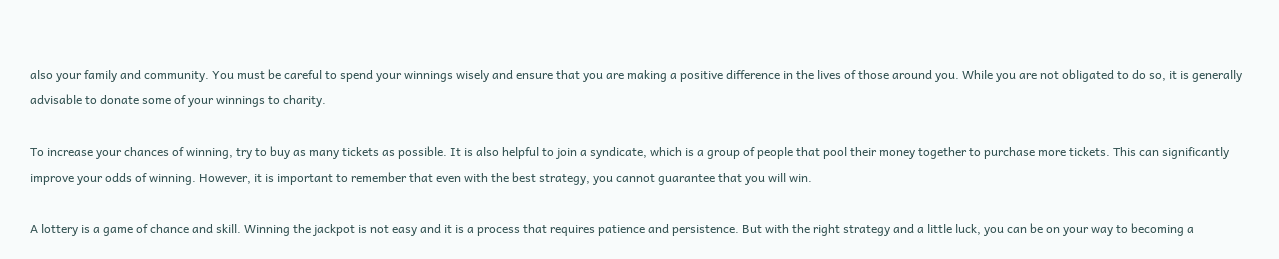also your family and community. You must be careful to spend your winnings wisely and ensure that you are making a positive difference in the lives of those around you. While you are not obligated to do so, it is generally advisable to donate some of your winnings to charity.

To increase your chances of winning, try to buy as many tickets as possible. It is also helpful to join a syndicate, which is a group of people that pool their money together to purchase more tickets. This can significantly improve your odds of winning. However, it is important to remember that even with the best strategy, you cannot guarantee that you will win.

A lottery is a game of chance and skill. Winning the jackpot is not easy and it is a process that requires patience and persistence. But with the right strategy and a little luck, you can be on your way to becoming a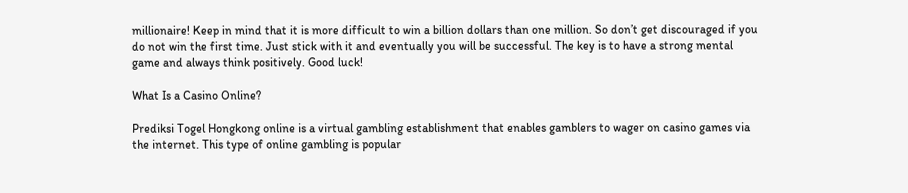millionaire! Keep in mind that it is more difficult to win a billion dollars than one million. So don’t get discouraged if you do not win the first time. Just stick with it and eventually you will be successful. The key is to have a strong mental game and always think positively. Good luck!

What Is a Casino Online?

Prediksi Togel Hongkong online is a virtual gambling establishment that enables gamblers to wager on casino games via the internet. This type of online gambling is popular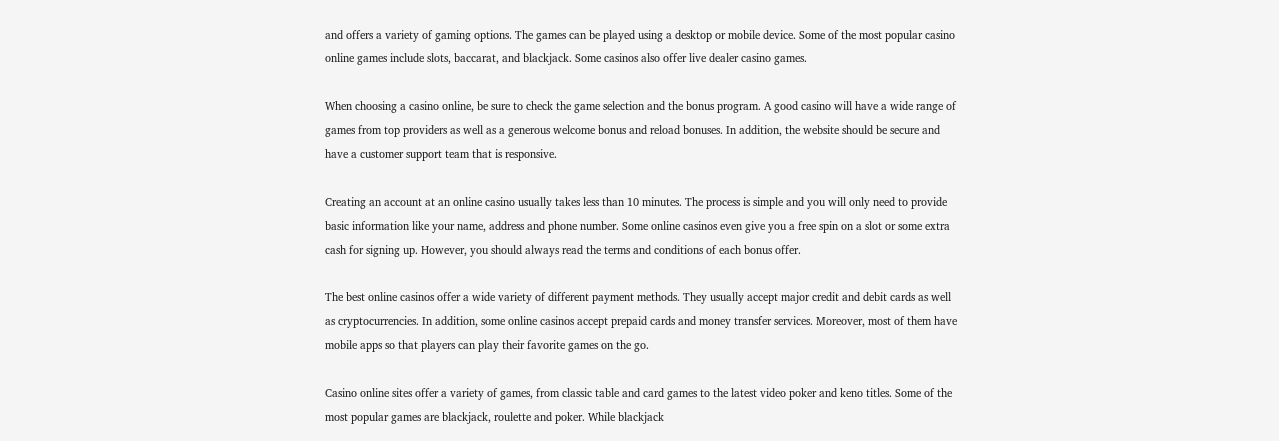and offers a variety of gaming options. The games can be played using a desktop or mobile device. Some of the most popular casino online games include slots, baccarat, and blackjack. Some casinos also offer live dealer casino games.

When choosing a casino online, be sure to check the game selection and the bonus program. A good casino will have a wide range of games from top providers as well as a generous welcome bonus and reload bonuses. In addition, the website should be secure and have a customer support team that is responsive.

Creating an account at an online casino usually takes less than 10 minutes. The process is simple and you will only need to provide basic information like your name, address and phone number. Some online casinos even give you a free spin on a slot or some extra cash for signing up. However, you should always read the terms and conditions of each bonus offer.

The best online casinos offer a wide variety of different payment methods. They usually accept major credit and debit cards as well as cryptocurrencies. In addition, some online casinos accept prepaid cards and money transfer services. Moreover, most of them have mobile apps so that players can play their favorite games on the go.

Casino online sites offer a variety of games, from classic table and card games to the latest video poker and keno titles. Some of the most popular games are blackjack, roulette and poker. While blackjack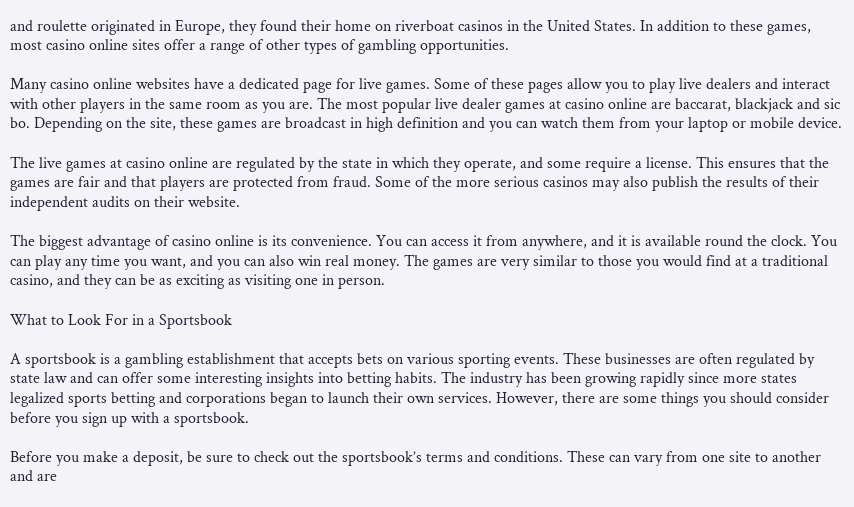and roulette originated in Europe, they found their home on riverboat casinos in the United States. In addition to these games, most casino online sites offer a range of other types of gambling opportunities.

Many casino online websites have a dedicated page for live games. Some of these pages allow you to play live dealers and interact with other players in the same room as you are. The most popular live dealer games at casino online are baccarat, blackjack and sic bo. Depending on the site, these games are broadcast in high definition and you can watch them from your laptop or mobile device.

The live games at casino online are regulated by the state in which they operate, and some require a license. This ensures that the games are fair and that players are protected from fraud. Some of the more serious casinos may also publish the results of their independent audits on their website.

The biggest advantage of casino online is its convenience. You can access it from anywhere, and it is available round the clock. You can play any time you want, and you can also win real money. The games are very similar to those you would find at a traditional casino, and they can be as exciting as visiting one in person.

What to Look For in a Sportsbook

A sportsbook is a gambling establishment that accepts bets on various sporting events. These businesses are often regulated by state law and can offer some interesting insights into betting habits. The industry has been growing rapidly since more states legalized sports betting and corporations began to launch their own services. However, there are some things you should consider before you sign up with a sportsbook.

Before you make a deposit, be sure to check out the sportsbook’s terms and conditions. These can vary from one site to another and are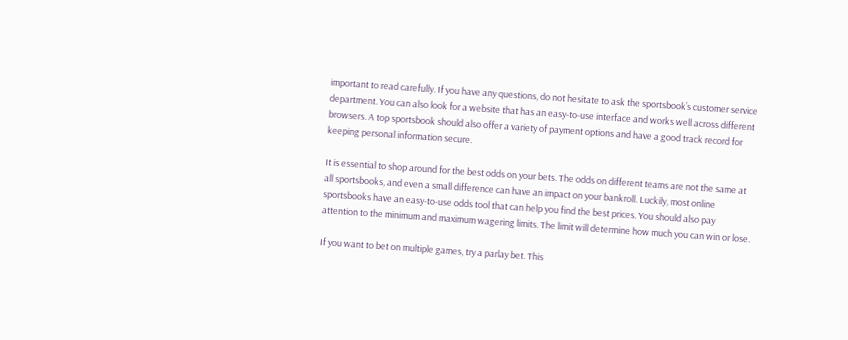important to read carefully. If you have any questions, do not hesitate to ask the sportsbook’s customer service department. You can also look for a website that has an easy-to-use interface and works well across different browsers. A top sportsbook should also offer a variety of payment options and have a good track record for keeping personal information secure.

It is essential to shop around for the best odds on your bets. The odds on different teams are not the same at all sportsbooks, and even a small difference can have an impact on your bankroll. Luckily, most online sportsbooks have an easy-to-use odds tool that can help you find the best prices. You should also pay attention to the minimum and maximum wagering limits. The limit will determine how much you can win or lose.

If you want to bet on multiple games, try a parlay bet. This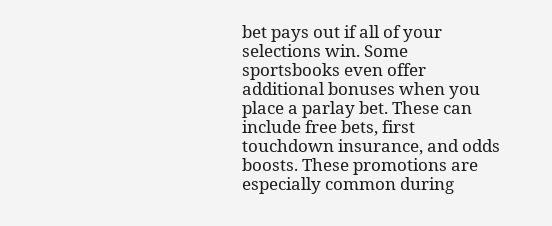bet pays out if all of your selections win. Some sportsbooks even offer additional bonuses when you place a parlay bet. These can include free bets, first touchdown insurance, and odds boosts. These promotions are especially common during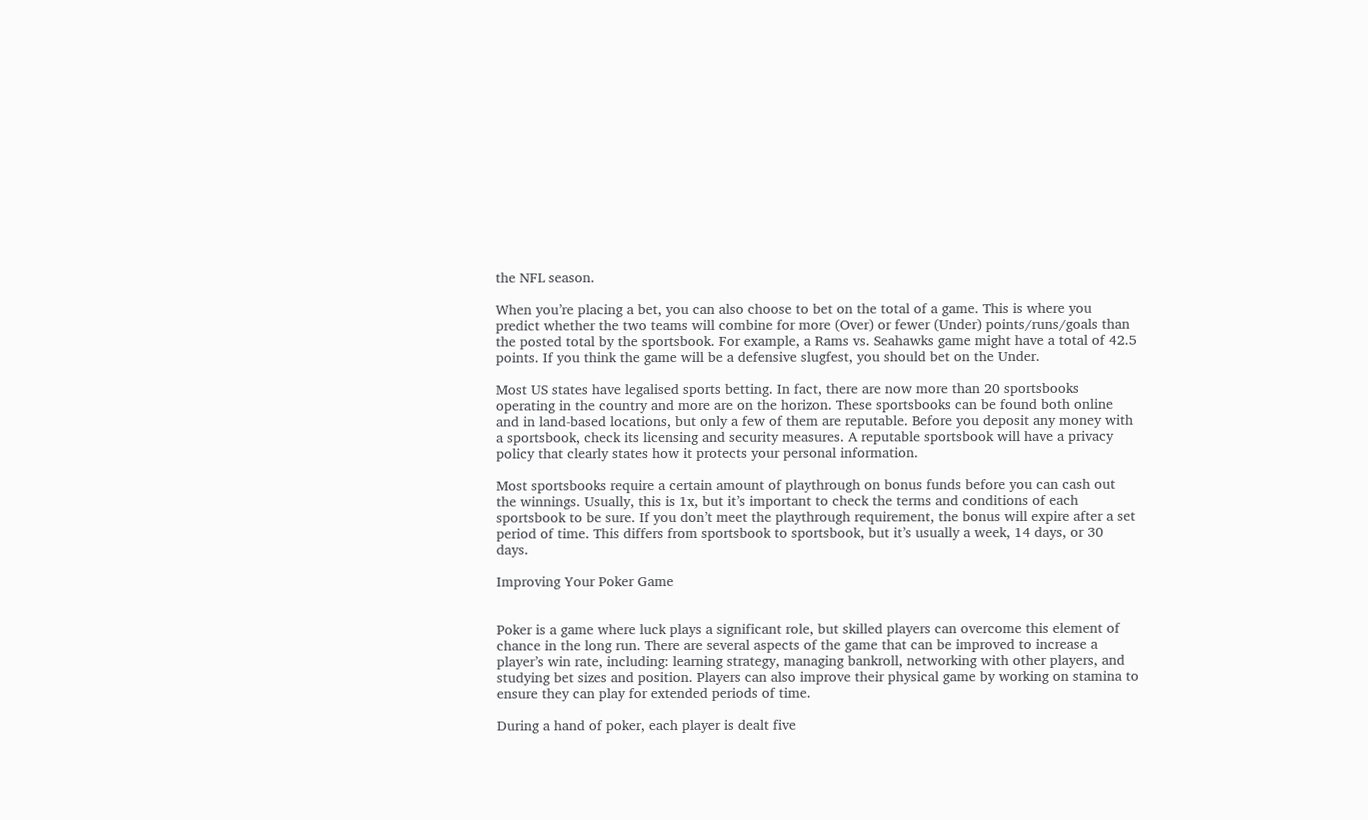the NFL season.

When you’re placing a bet, you can also choose to bet on the total of a game. This is where you predict whether the two teams will combine for more (Over) or fewer (Under) points/runs/goals than the posted total by the sportsbook. For example, a Rams vs. Seahawks game might have a total of 42.5 points. If you think the game will be a defensive slugfest, you should bet on the Under.

Most US states have legalised sports betting. In fact, there are now more than 20 sportsbooks operating in the country and more are on the horizon. These sportsbooks can be found both online and in land-based locations, but only a few of them are reputable. Before you deposit any money with a sportsbook, check its licensing and security measures. A reputable sportsbook will have a privacy policy that clearly states how it protects your personal information.

Most sportsbooks require a certain amount of playthrough on bonus funds before you can cash out the winnings. Usually, this is 1x, but it’s important to check the terms and conditions of each sportsbook to be sure. If you don’t meet the playthrough requirement, the bonus will expire after a set period of time. This differs from sportsbook to sportsbook, but it’s usually a week, 14 days, or 30 days.

Improving Your Poker Game


Poker is a game where luck plays a significant role, but skilled players can overcome this element of chance in the long run. There are several aspects of the game that can be improved to increase a player’s win rate, including: learning strategy, managing bankroll, networking with other players, and studying bet sizes and position. Players can also improve their physical game by working on stamina to ensure they can play for extended periods of time.

During a hand of poker, each player is dealt five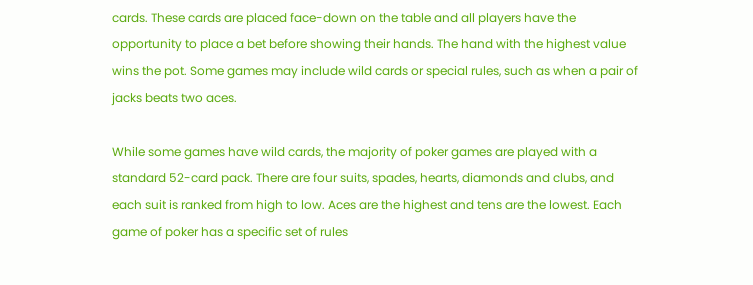cards. These cards are placed face-down on the table and all players have the opportunity to place a bet before showing their hands. The hand with the highest value wins the pot. Some games may include wild cards or special rules, such as when a pair of jacks beats two aces.

While some games have wild cards, the majority of poker games are played with a standard 52-card pack. There are four suits, spades, hearts, diamonds and clubs, and each suit is ranked from high to low. Aces are the highest and tens are the lowest. Each game of poker has a specific set of rules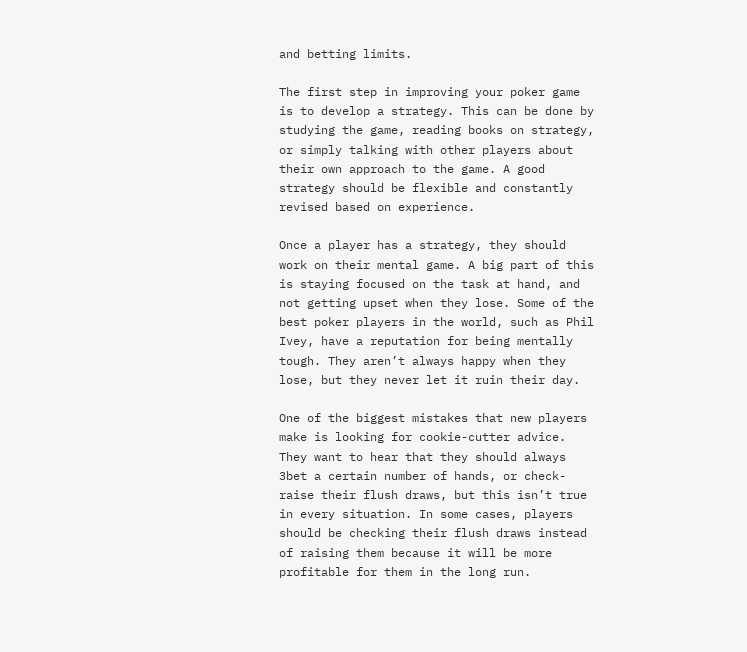and betting limits.

The first step in improving your poker game is to develop a strategy. This can be done by studying the game, reading books on strategy, or simply talking with other players about their own approach to the game. A good strategy should be flexible and constantly revised based on experience.

Once a player has a strategy, they should work on their mental game. A big part of this is staying focused on the task at hand, and not getting upset when they lose. Some of the best poker players in the world, such as Phil Ivey, have a reputation for being mentally tough. They aren’t always happy when they lose, but they never let it ruin their day.

One of the biggest mistakes that new players make is looking for cookie-cutter advice. They want to hear that they should always 3bet a certain number of hands, or check-raise their flush draws, but this isn’t true in every situation. In some cases, players should be checking their flush draws instead of raising them because it will be more profitable for them in the long run.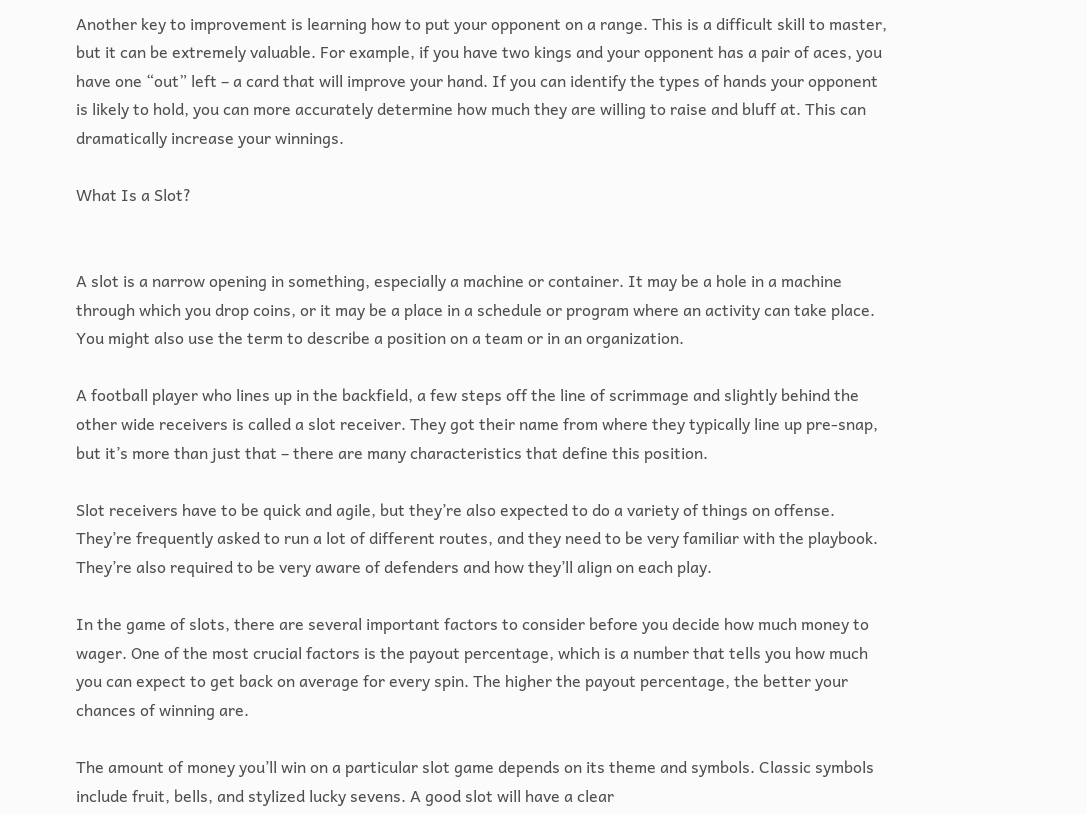Another key to improvement is learning how to put your opponent on a range. This is a difficult skill to master, but it can be extremely valuable. For example, if you have two kings and your opponent has a pair of aces, you have one “out” left – a card that will improve your hand. If you can identify the types of hands your opponent is likely to hold, you can more accurately determine how much they are willing to raise and bluff at. This can dramatically increase your winnings.

What Is a Slot?


A slot is a narrow opening in something, especially a machine or container. It may be a hole in a machine through which you drop coins, or it may be a place in a schedule or program where an activity can take place. You might also use the term to describe a position on a team or in an organization.

A football player who lines up in the backfield, a few steps off the line of scrimmage and slightly behind the other wide receivers is called a slot receiver. They got their name from where they typically line up pre-snap, but it’s more than just that – there are many characteristics that define this position.

Slot receivers have to be quick and agile, but they’re also expected to do a variety of things on offense. They’re frequently asked to run a lot of different routes, and they need to be very familiar with the playbook. They’re also required to be very aware of defenders and how they’ll align on each play.

In the game of slots, there are several important factors to consider before you decide how much money to wager. One of the most crucial factors is the payout percentage, which is a number that tells you how much you can expect to get back on average for every spin. The higher the payout percentage, the better your chances of winning are.

The amount of money you’ll win on a particular slot game depends on its theme and symbols. Classic symbols include fruit, bells, and stylized lucky sevens. A good slot will have a clear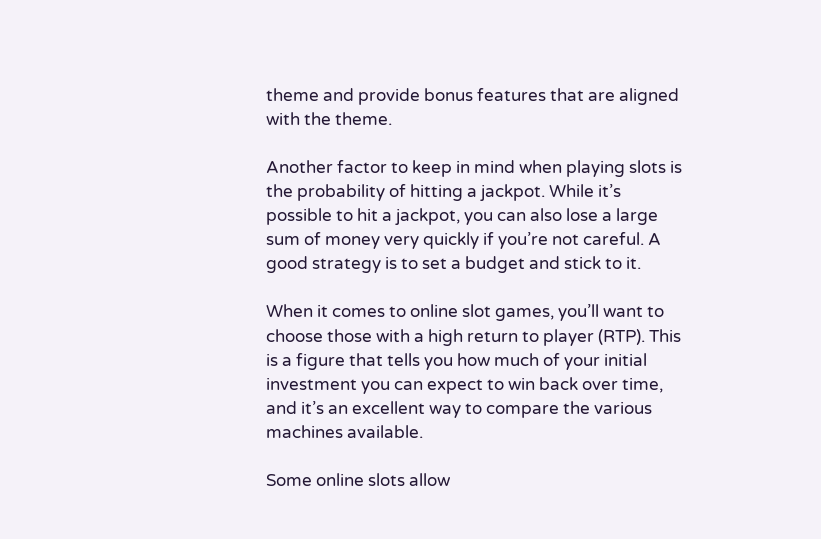theme and provide bonus features that are aligned with the theme.

Another factor to keep in mind when playing slots is the probability of hitting a jackpot. While it’s possible to hit a jackpot, you can also lose a large sum of money very quickly if you’re not careful. A good strategy is to set a budget and stick to it.

When it comes to online slot games, you’ll want to choose those with a high return to player (RTP). This is a figure that tells you how much of your initial investment you can expect to win back over time, and it’s an excellent way to compare the various machines available.

Some online slots allow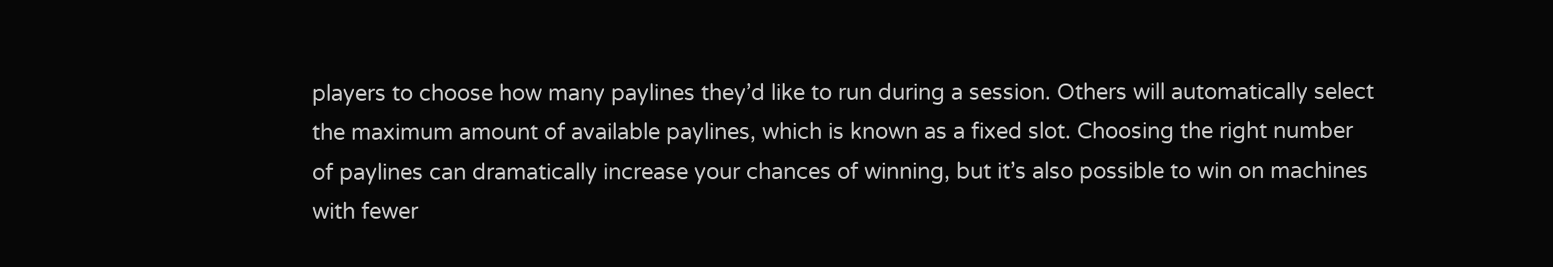players to choose how many paylines they’d like to run during a session. Others will automatically select the maximum amount of available paylines, which is known as a fixed slot. Choosing the right number of paylines can dramatically increase your chances of winning, but it’s also possible to win on machines with fewer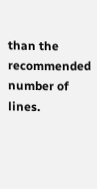than the recommended number of lines.